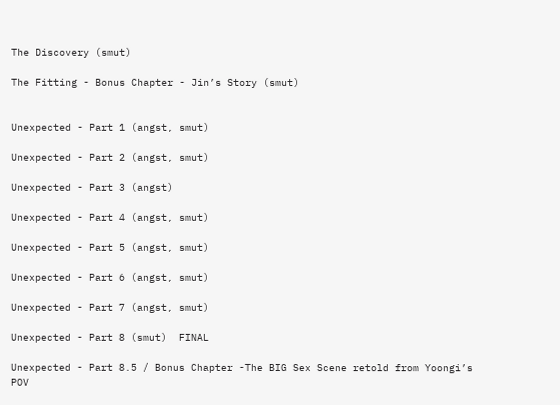The Discovery (smut)

The Fitting - Bonus Chapter - Jin’s Story (smut)


Unexpected - Part 1 (angst, smut)

Unexpected - Part 2 (angst, smut)

Unexpected - Part 3 (angst)

Unexpected - Part 4 (angst, smut)

Unexpected - Part 5 (angst, smut)

Unexpected - Part 6 (angst, smut)

Unexpected - Part 7 (angst, smut)

Unexpected - Part 8 (smut)  FINAL

Unexpected - Part 8.5 / Bonus Chapter -The BIG Sex Scene retold from Yoongi’s POV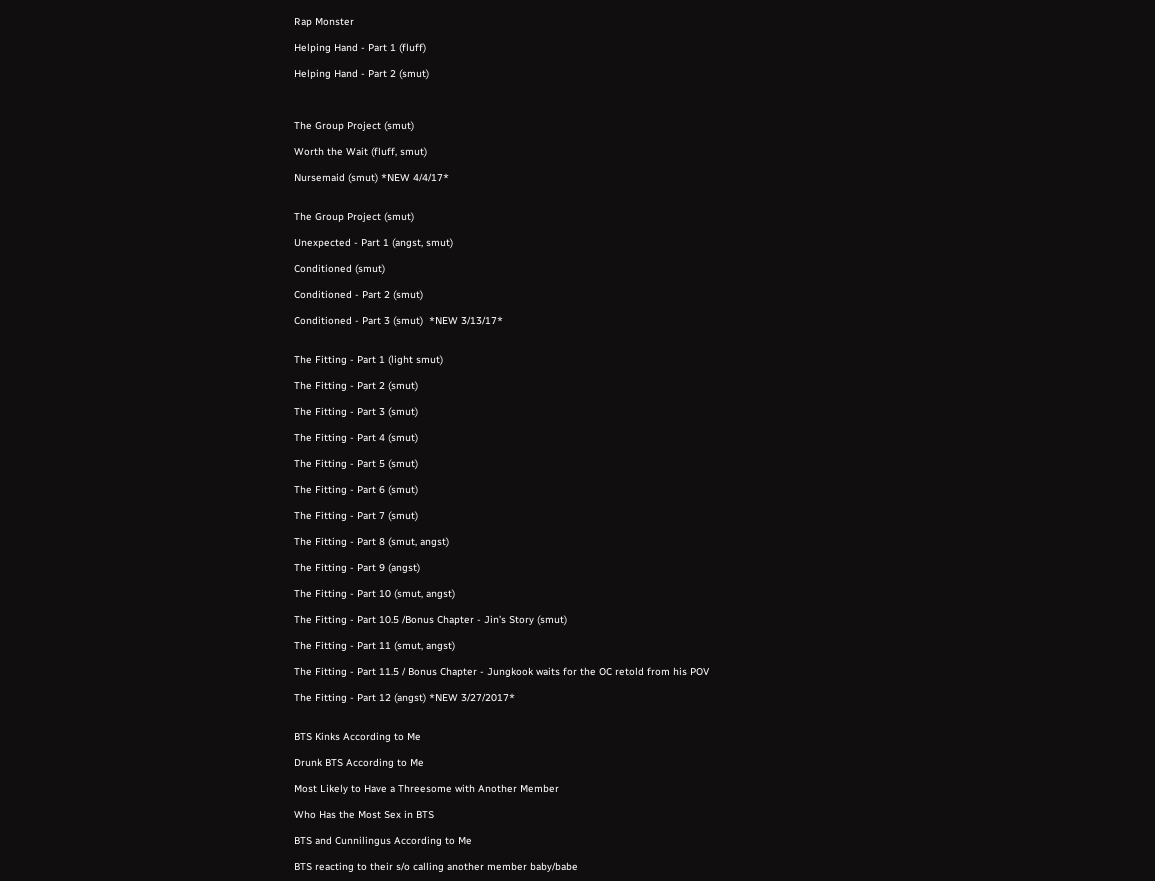Rap Monster

Helping Hand - Part 1 (fluff)

Helping Hand - Part 2 (smut)



The Group Project (smut)

Worth the Wait (fluff, smut)

Nursemaid (smut) *NEW 4/4/17*


The Group Project (smut)

Unexpected - Part 1 (angst, smut)

Conditioned (smut)

Conditioned - Part 2 (smut)

Conditioned - Part 3 (smut)  *NEW 3/13/17*


The Fitting - Part 1 (light smut)

The Fitting - Part 2 (smut)

The Fitting - Part 3 (smut)

The Fitting - Part 4 (smut)

The Fitting - Part 5 (smut)

The Fitting - Part 6 (smut)

The Fitting - Part 7 (smut)

The Fitting - Part 8 (smut, angst)

The Fitting - Part 9 (angst)

The Fitting - Part 10 (smut, angst)

The Fitting - Part 10.5 /Bonus Chapter - Jin’s Story (smut)

The Fitting - Part 11 (smut, angst)

The Fitting - Part 11.5 / Bonus Chapter - Jungkook waits for the OC retold from his POV

The Fitting - Part 12 (angst) *NEW 3/27/2017*


BTS Kinks According to Me

Drunk BTS According to Me

Most Likely to Have a Threesome with Another Member

Who Has the Most Sex in BTS

BTS and Cunnilingus According to Me

BTS reacting to their s/o calling another member baby/babe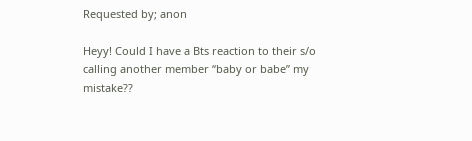Requested by; anon

Heyy! Could I have a Bts reaction to their s/o calling another member “baby or babe” my mistake??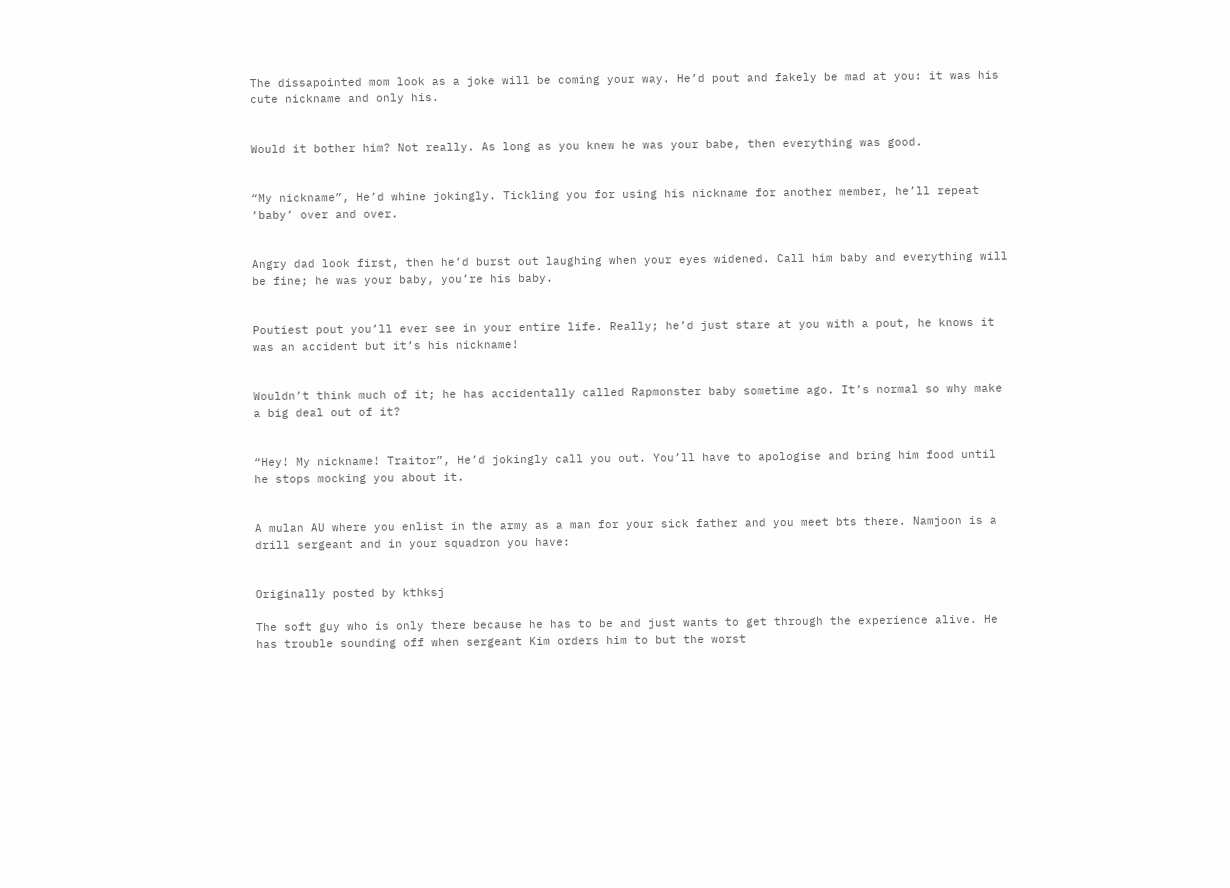The dissapointed mom look as a joke will be coming your way. He’d pout and fakely be mad at you: it was his cute nickname and only his.


Would it bother him? Not really. As long as you knew he was your babe, then everything was good.


“My nickname”, He’d whine jokingly. Tickling you for using his nickname for another member, he’ll repeat ‘baby’ over and over.


Angry dad look first, then he’d burst out laughing when your eyes widened. Call him baby and everything will be fine; he was your baby, you’re his baby.


Poutiest pout you’ll ever see in your entire life. Really; he’d just stare at you with a pout, he knows it was an accident but it’s his nickname!


Wouldn’t think much of it; he has accidentally called Rapmonster baby sometime ago. It’s normal so why make a big deal out of it?


“Hey! My nickname! Traitor”, He’d jokingly call you out. You’ll have to apologise and bring him food until he stops mocking you about it.


A mulan AU where you enlist in the army as a man for your sick father and you meet bts there. Namjoon is a drill sergeant and in your squadron you have:


Originally posted by kthksj

The soft guy who is only there because he has to be and just wants to get through the experience alive. He has trouble sounding off when sergeant Kim orders him to but the worst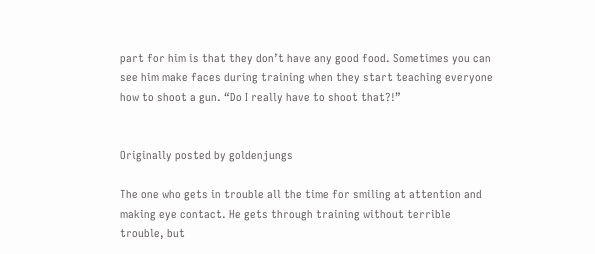part for him is that they don’t have any good food. Sometimes you can see him make faces during training when they start teaching everyone how to shoot a gun. “Do I really have to shoot that?!”


Originally posted by goldenjungs

The one who gets in trouble all the time for smiling at attention and making eye contact. He gets through training without terrible trouble, but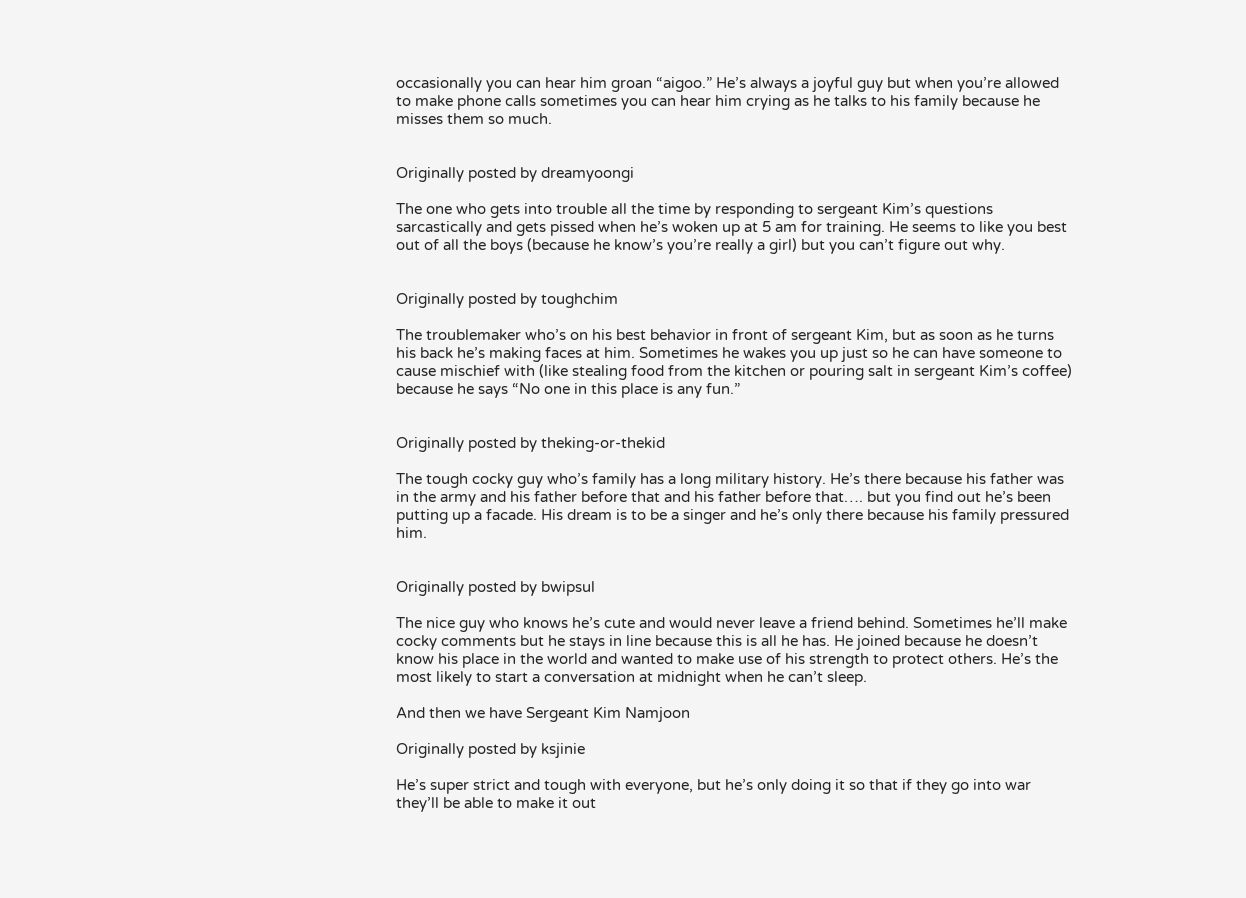occasionally you can hear him groan “aigoo.” He’s always a joyful guy but when you’re allowed to make phone calls sometimes you can hear him crying as he talks to his family because he misses them so much.


Originally posted by dreamyoongi

The one who gets into trouble all the time by responding to sergeant Kim’s questions sarcastically and gets pissed when he’s woken up at 5 am for training. He seems to like you best out of all the boys (because he know’s you’re really a girl) but you can’t figure out why.


Originally posted by toughchim

The troublemaker who’s on his best behavior in front of sergeant Kim, but as soon as he turns his back he’s making faces at him. Sometimes he wakes you up just so he can have someone to cause mischief with (like stealing food from the kitchen or pouring salt in sergeant Kim’s coffee) because he says “No one in this place is any fun.”


Originally posted by theking-or-thekid

The tough cocky guy who’s family has a long military history. He’s there because his father was in the army and his father before that and his father before that…. but you find out he’s been putting up a facade. His dream is to be a singer and he’s only there because his family pressured him.


Originally posted by bwipsul

The nice guy who knows he’s cute and would never leave a friend behind. Sometimes he’ll make cocky comments but he stays in line because this is all he has. He joined because he doesn’t know his place in the world and wanted to make use of his strength to protect others. He’s the most likely to start a conversation at midnight when he can’t sleep.

And then we have Sergeant Kim Namjoon

Originally posted by ksjinie

He’s super strict and tough with everyone, but he’s only doing it so that if they go into war they’ll be able to make it out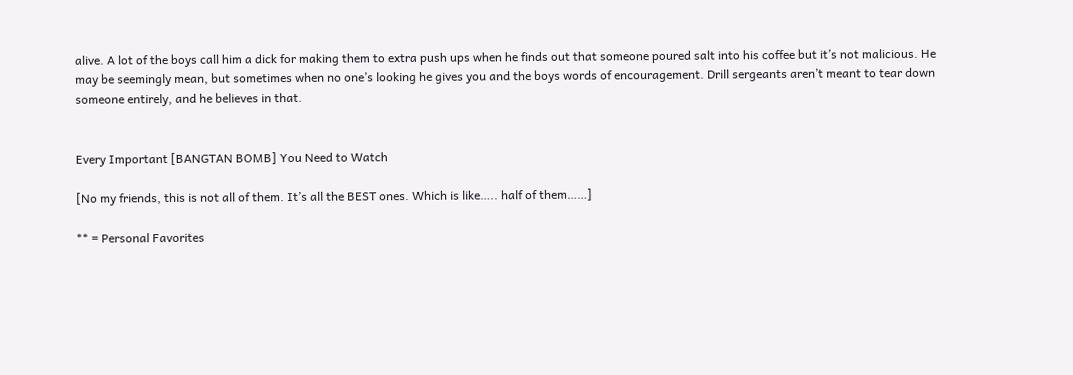alive. A lot of the boys call him a dick for making them to extra push ups when he finds out that someone poured salt into his coffee but it’s not malicious. He may be seemingly mean, but sometimes when no one’s looking he gives you and the boys words of encouragement. Drill sergeants aren’t meant to tear down someone entirely, and he believes in that.


Every Important [BANGTAN BOMB] You Need to Watch

[No my friends, this is not all of them. It’s all the BEST ones. Which is like….. half of them……]

** = Personal Favorites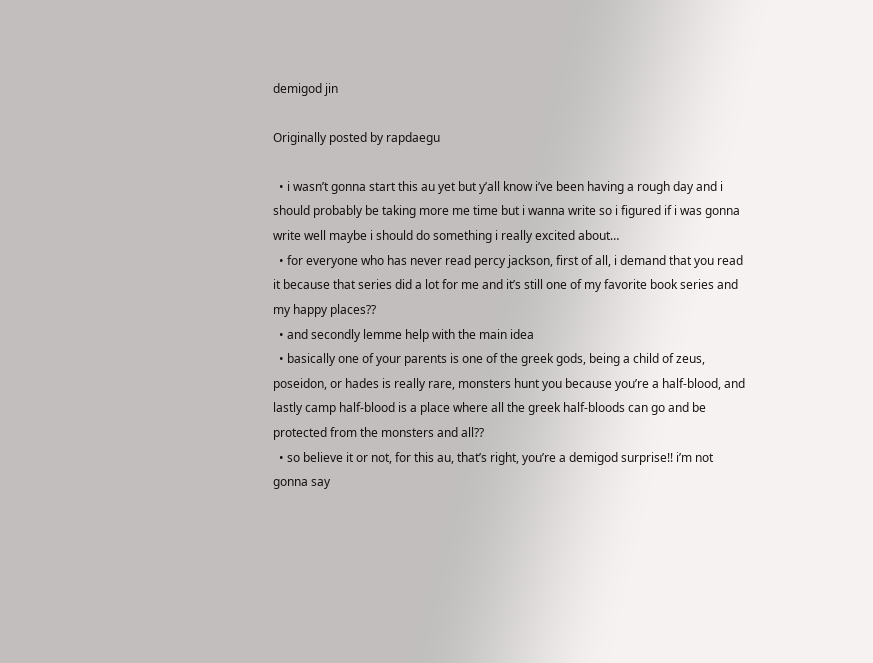demigod jin

Originally posted by rapdaegu

  • i wasn’t gonna start this au yet but y’all know i’ve been having a rough day and i should probably be taking more me time but i wanna write so i figured if i was gonna write well maybe i should do something i really excited about…
  • for everyone who has never read percy jackson, first of all, i demand that you read it because that series did a lot for me and it’s still one of my favorite book series and my happy places??
  • and secondly lemme help with the main idea
  • basically one of your parents is one of the greek gods, being a child of zeus, poseidon, or hades is really rare, monsters hunt you because you’re a half-blood, and lastly camp half-blood is a place where all the greek half-bloods can go and be protected from the monsters and all??
  • so believe it or not, for this au, that’s right, you’re a demigod surprise!! i’m not gonna say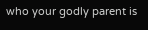who your godly parent is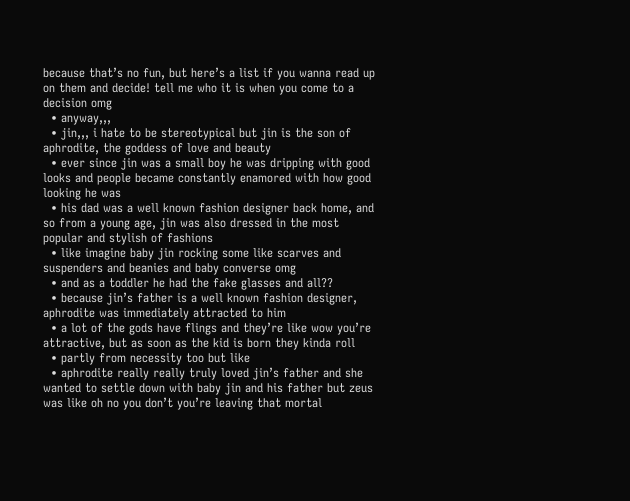because that’s no fun, but here’s a list if you wanna read up on them and decide! tell me who it is when you come to a decision omg
  • anyway,,,
  • jin,,, i hate to be stereotypical but jin is the son of aphrodite, the goddess of love and beauty
  • ever since jin was a small boy he was dripping with good looks and people became constantly enamored with how good looking he was
  • his dad was a well known fashion designer back home, and so from a young age, jin was also dressed in the most popular and stylish of fashions
  • like imagine baby jin rocking some like scarves and suspenders and beanies and baby converse omg
  • and as a toddler he had the fake glasses and all??
  • because jin’s father is a well known fashion designer, aphrodite was immediately attracted to him
  • a lot of the gods have flings and they’re like wow you’re attractive, but as soon as the kid is born they kinda roll
  • partly from necessity too but like
  • aphrodite really really truly loved jin’s father and she wanted to settle down with baby jin and his father but zeus was like oh no you don’t you’re leaving that mortal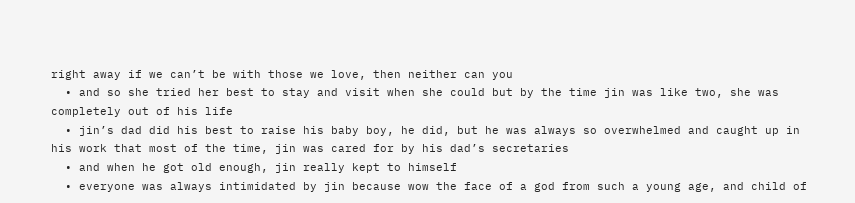right away if we can’t be with those we love, then neither can you
  • and so she tried her best to stay and visit when she could but by the time jin was like two, she was completely out of his life
  • jin’s dad did his best to raise his baby boy, he did, but he was always so overwhelmed and caught up in his work that most of the time, jin was cared for by his dad’s secretaries
  • and when he got old enough, jin really kept to himself
  • everyone was always intimidated by jin because wow the face of a god from such a young age, and child of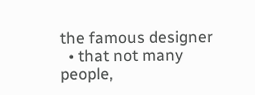the famous designer
  • that not many people,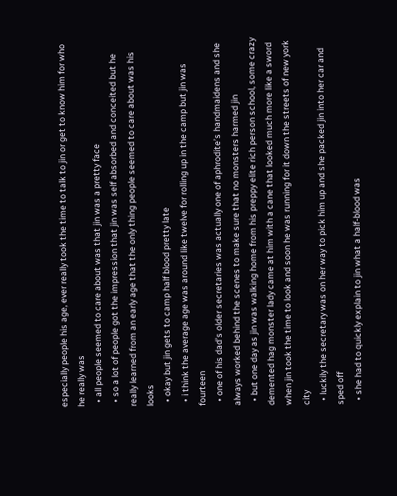especially people his age, ever really took the time to talk to jin or get to know him for who he really was
  • all people seemed to care about was that jin was a pretty face
  • so a lot of people got the impression that jin was self absorbed and conceited but he really learned from an early age that the only thing people seemed to care about was his looks
  • okay but jin gets to camp half blood pretty late
  • i think the average age was around like twelve for rolling up in the camp but jin was fourteen
  • one of his dad’s older secretaries was actually one of aphrodite’s handmaidens and she always worked behind the scenes to make sure that no monsters harmed jin
  • but one day as jin was walking home from his preppy elite rich person school, some crazy demented hag monster lady came at him with a cane that looked much more like a sword when jin took the time to look and soon he was running for it down the streets of new york city
  • luckily the secretary was on her way to pick him up and she packed jin into her car and sped off
  • she had to quickly explain to jin what a half-blood was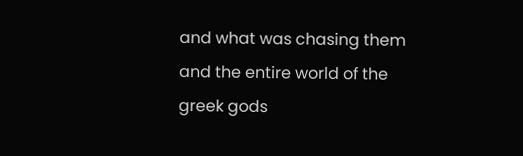and what was chasing them and the entire world of the greek gods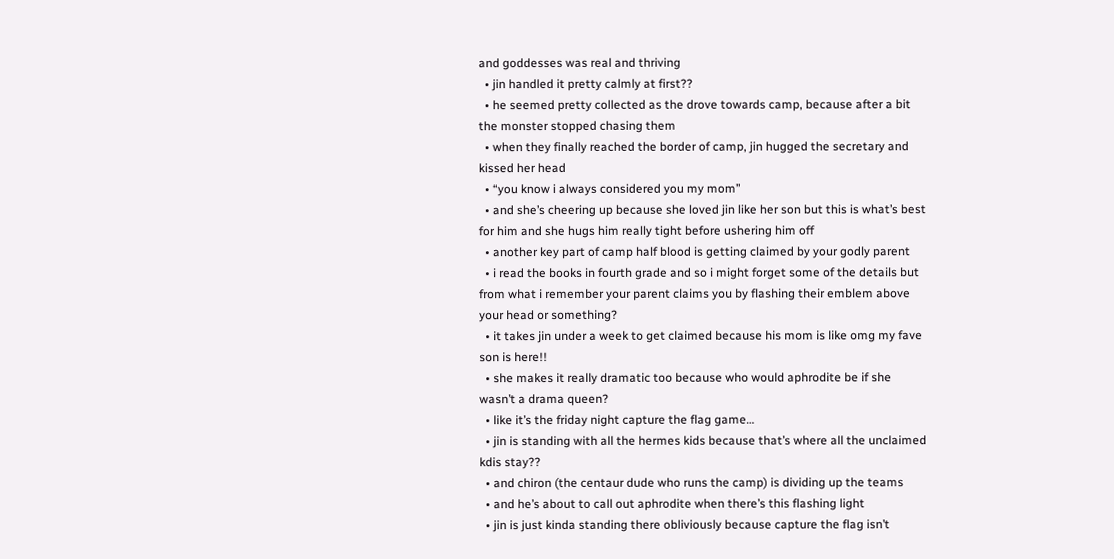and goddesses was real and thriving
  • jin handled it pretty calmly at first??
  • he seemed pretty collected as the drove towards camp, because after a bit the monster stopped chasing them
  • when they finally reached the border of camp, jin hugged the secretary and kissed her head
  • “you know i always considered you my mom”
  • and she’s cheering up because she loved jin like her son but this is what’s best for him and she hugs him really tight before ushering him off
  • another key part of camp half blood is getting claimed by your godly parent
  • i read the books in fourth grade and so i might forget some of the details but from what i remember your parent claims you by flashing their emblem above your head or something?
  • it takes jin under a week to get claimed because his mom is like omg my fave son is here!!
  • she makes it really dramatic too because who would aphrodite be if she wasn’t a drama queen?
  • like it’s the friday night capture the flag game…
  • jin is standing with all the hermes kids because that’s where all the unclaimed kdis stay??
  • and chiron (the centaur dude who runs the camp) is dividing up the teams
  • and he’s about to call out aphrodite when there’s this flashing light
  • jin is just kinda standing there obliviously because capture the flag isn’t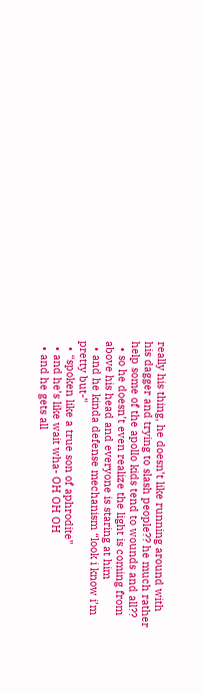really his thing, he doesn’t like running around with his dagger and trying to slash people?? he much rather help some of the apollo kids tend to wounds and all??
  • so he doesn’t even realize the light is coming from above his head and everyone is staring at him
  • and he kinda defense mechanism “look i know i’m pretty but-”
  • “spoken like a true son of aphrodite”
  • and he’s like wait wha- OH OH OH
  • and he gets all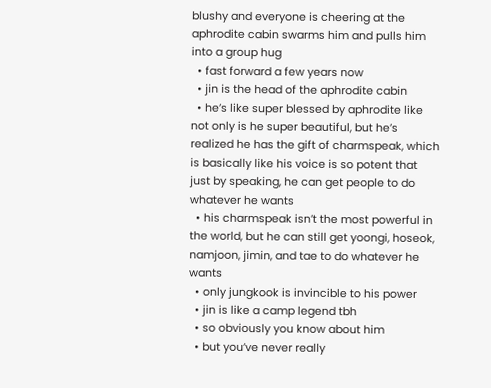blushy and everyone is cheering at the aphrodite cabin swarms him and pulls him into a group hug
  • fast forward a few years now
  • jin is the head of the aphrodite cabin
  • he’s like super blessed by aphrodite like not only is he super beautiful, but he’s realized he has the gift of charmspeak, which is basically like his voice is so potent that just by speaking, he can get people to do whatever he wants
  • his charmspeak isn’t the most powerful in the world, but he can still get yoongi, hoseok, namjoon, jimin, and tae to do whatever he wants
  • only jungkook is invincible to his power
  • jin is like a camp legend tbh
  • so obviously you know about him
  • but you’ve never really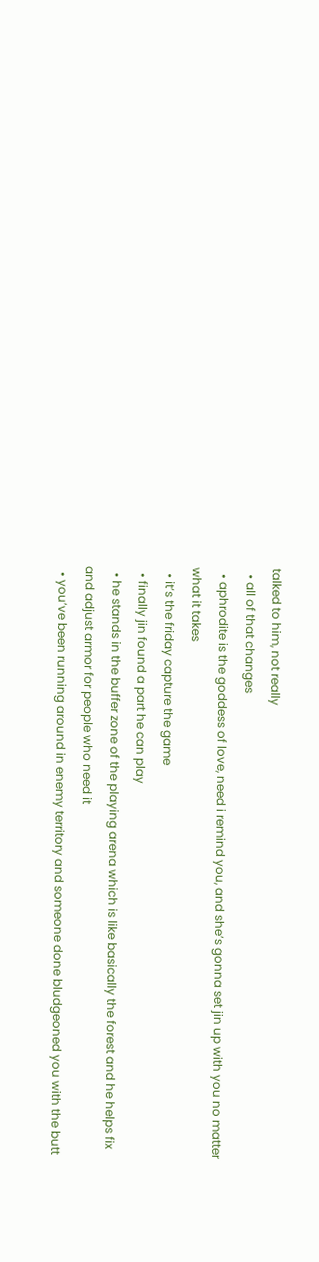talked to him, not really
  • all of that changes
  • aphrodite is the goddess of love, need i remind you, and she’s gonna set jin up with you no matter what it takes
  • it’s the friday capture the game
  • finally jin found a part he can play
  • he stands in the buffer zone of the playing arena which is like basically the forest and he helps fix and adjust armor for people who need it
  • you’ve been running around in enemy territory and someone done bludgeoned you with the butt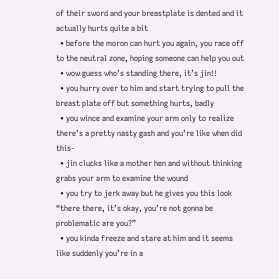of their sword and your breastplate is dented and it actually hurts quite a bit
  • before the moron can hurt you again, you race off to the neutral zone, hoping someone can help you out
  • wow guess who’s standing there, it’s jin!!
  • you hurry over to him and start trying to pull the breast plate off but something hurts, badly
  • you wince and examine your arm only to realize there’s a pretty nasty gash and you’re like when did this-
  • jin clucks like a mother hen and without thinking grabs your arm to examine the wound
  • you try to jerk away but he gives you this look “there there, it’s okay, you’re not gonna be problematic are you?”
  • you kinda freeze and stare at him and it seems like suddenly you’re in a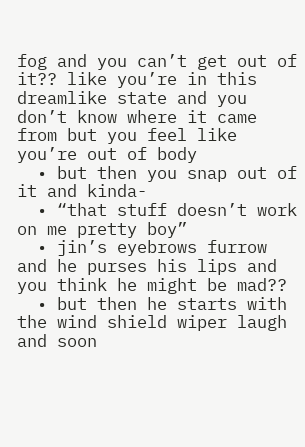fog and you can’t get out of it?? like you’re in this dreamlike state and you don’t know where it came from but you feel like you’re out of body
  • but then you snap out of it and kinda-
  • “that stuff doesn’t work on me pretty boy”
  • jin’s eyebrows furrow and he purses his lips and you think he might be mad??
  • but then he starts with the wind shield wiper laugh and soon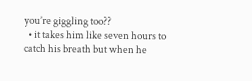you’re giggling too??
  • it takes him like seven hours to catch his breath but when he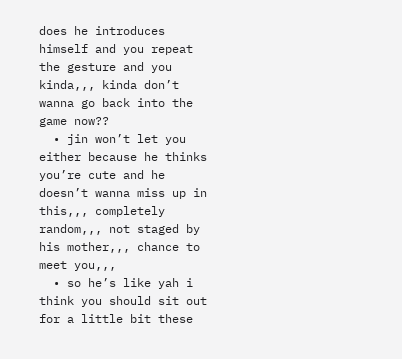does he introduces himself and you repeat the gesture and you kinda,,, kinda don’t wanna go back into the game now??
  • jin won’t let you either because he thinks you’re cute and he doesn’t wanna miss up in this,,, completely random,,, not staged by his mother,,, chance to meet you,,,
  • so he’s like yah i think you should sit out for a little bit these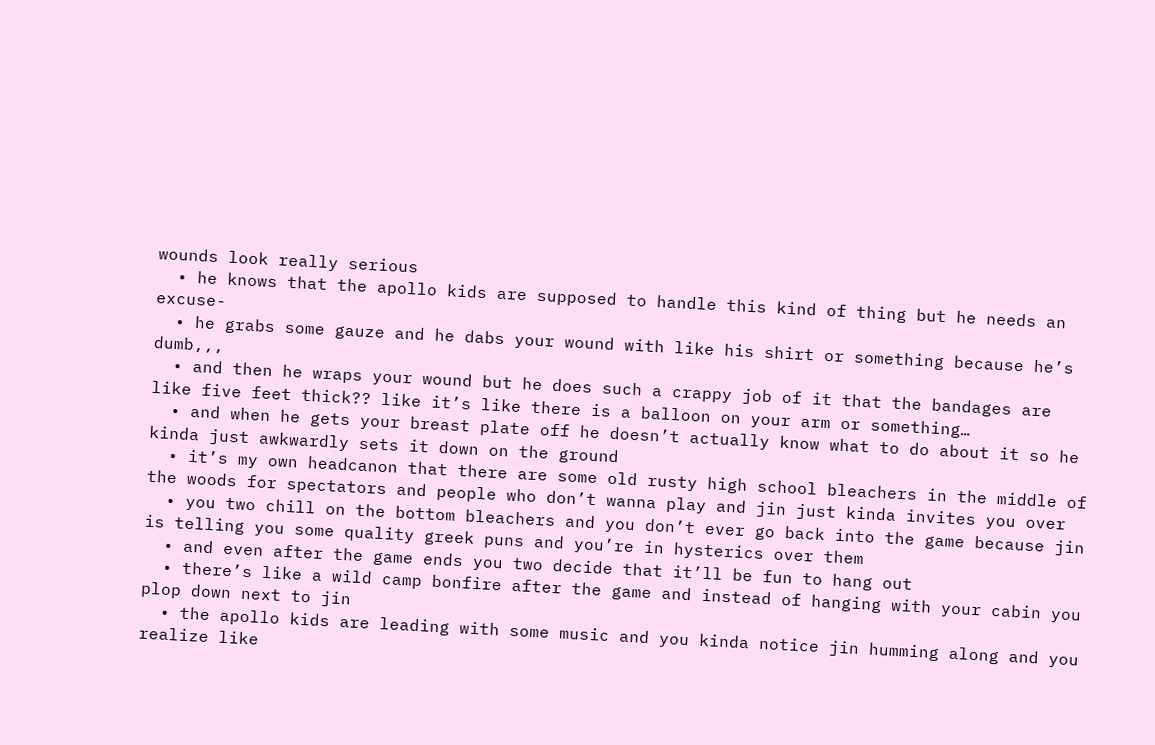wounds look really serious
  • he knows that the apollo kids are supposed to handle this kind of thing but he needs an excuse-
  • he grabs some gauze and he dabs your wound with like his shirt or something because he’s dumb,,,
  • and then he wraps your wound but he does such a crappy job of it that the bandages are like five feet thick?? like it’s like there is a balloon on your arm or something…
  • and when he gets your breast plate off he doesn’t actually know what to do about it so he kinda just awkwardly sets it down on the ground
  • it’s my own headcanon that there are some old rusty high school bleachers in the middle of the woods for spectators and people who don’t wanna play and jin just kinda invites you over
  • you two chill on the bottom bleachers and you don’t ever go back into the game because jin is telling you some quality greek puns and you’re in hysterics over them
  • and even after the game ends you two decide that it’ll be fun to hang out
  • there’s like a wild camp bonfire after the game and instead of hanging with your cabin you plop down next to jin
  • the apollo kids are leading with some music and you kinda notice jin humming along and you realize like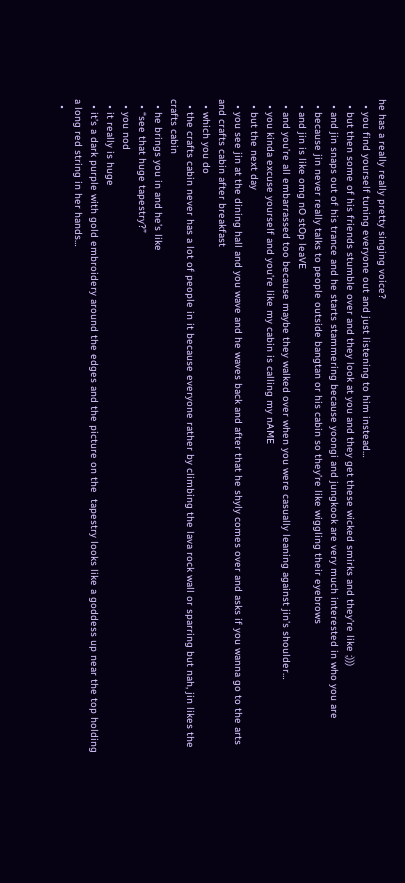he has a really really pretty singing voice?
  • you find yourself tuning everyone out and just listening to him instead…
  • but then some of his friends stumble over and they look at you and they get these wicked smirks and they’re like ;)))
  • and jin snaps out of his trance and he starts stammering because yoongi and jungkook are very much interested in who you are
  • because jin never really talks to people outside bangtan or his cabin so they’re like wiggling their eyebrows
  • and jin is like omg nO stOp leaVE
  • and you’re all embarrassed too because maybe they walked over when you were casually leaning against jin’s shoulder…
  • you kinda excuse yourself and you’re like my cabin is calling my nAME
  • but the next day
  • you see jin at the dining hall and you wave and he waves back and after that he shyly comes over and asks if you wanna go to the arts and crafts cabin after breakfast
  • which you do
  • the crafts cabin never has a lot of people in it because everyone rather by climbing the lava rock wall or sparring but nah, jin likes the crafts cabin
  • he brings you in and he’s like
  • “see that huge tapestry?”
  • you nod
  • it really is huge
  • it’s a dark purple with gold embroidery around the edges and the picture on the  tapestry looks like a goddess up near the top holding a long red string in her hands…
  •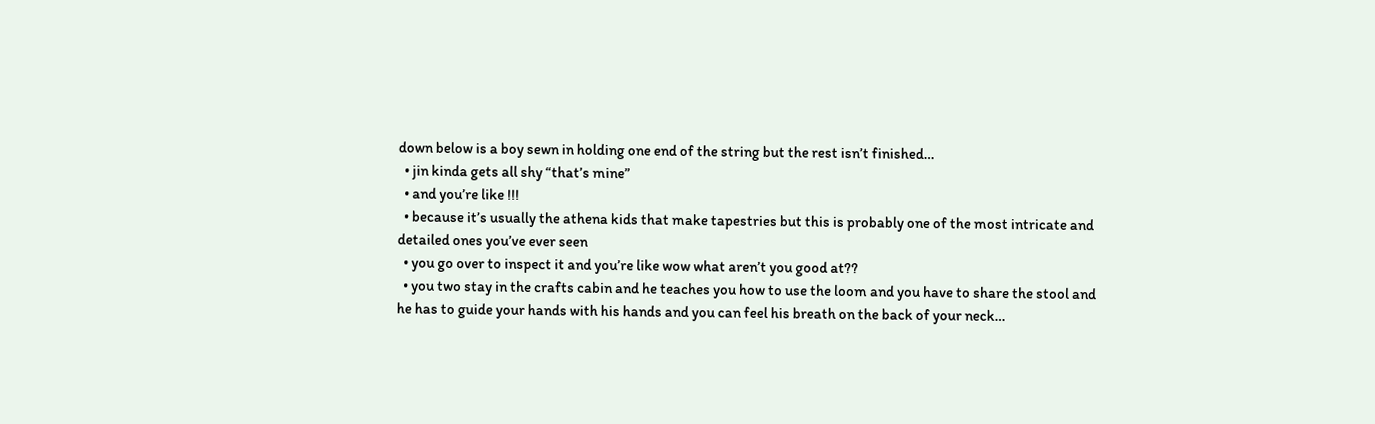down below is a boy sewn in holding one end of the string but the rest isn’t finished…
  • jin kinda gets all shy “that’s mine”
  • and you’re like !!!
  • because it’s usually the athena kids that make tapestries but this is probably one of the most intricate and detailed ones you’ve ever seen
  • you go over to inspect it and you’re like wow what aren’t you good at??
  • you two stay in the crafts cabin and he teaches you how to use the loom and you have to share the stool and he has to guide your hands with his hands and you can feel his breath on the back of your neck…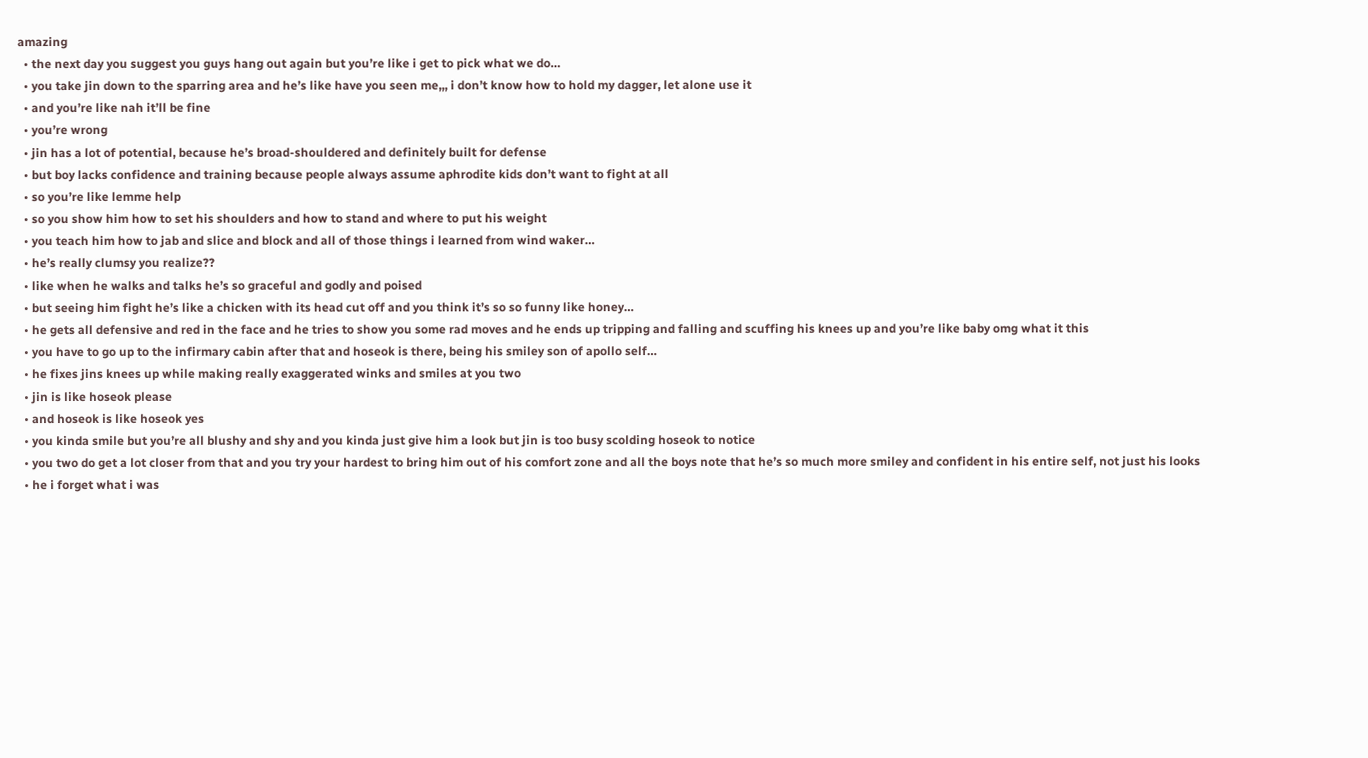amazing
  • the next day you suggest you guys hang out again but you’re like i get to pick what we do…
  • you take jin down to the sparring area and he’s like have you seen me,,, i don’t know how to hold my dagger, let alone use it
  • and you’re like nah it’ll be fine
  • you’re wrong
  • jin has a lot of potential, because he’s broad-shouldered and definitely built for defense
  • but boy lacks confidence and training because people always assume aphrodite kids don’t want to fight at all
  • so you’re like lemme help
  • so you show him how to set his shoulders and how to stand and where to put his weight
  • you teach him how to jab and slice and block and all of those things i learned from wind waker…
  • he’s really clumsy you realize??
  • like when he walks and talks he’s so graceful and godly and poised
  • but seeing him fight he’s like a chicken with its head cut off and you think it’s so so funny like honey…
  • he gets all defensive and red in the face and he tries to show you some rad moves and he ends up tripping and falling and scuffing his knees up and you’re like baby omg what it this
  • you have to go up to the infirmary cabin after that and hoseok is there, being his smiley son of apollo self…
  • he fixes jins knees up while making really exaggerated winks and smiles at you two
  • jin is like hoseok please
  • and hoseok is like hoseok yes
  • you kinda smile but you’re all blushy and shy and you kinda just give him a look but jin is too busy scolding hoseok to notice
  • you two do get a lot closer from that and you try your hardest to bring him out of his comfort zone and all the boys note that he’s so much more smiley and confident in his entire self, not just his looks
  • he i forget what i was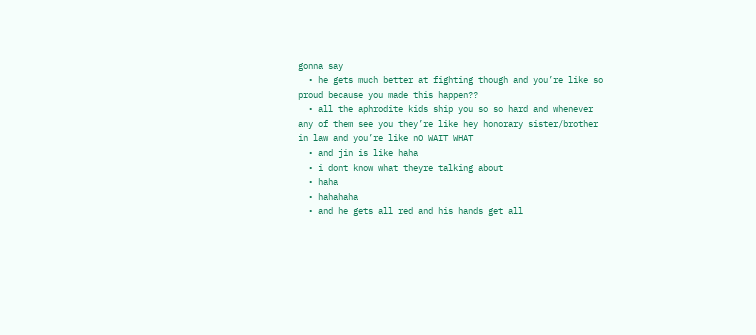gonna say
  • he gets much better at fighting though and you’re like so proud because you made this happen??
  • all the aphrodite kids ship you so so hard and whenever any of them see you they’re like hey honorary sister/brother in law and you’re like nO WAIT WHAT
  • and jin is like haha
  • i dont know what theyre talking about
  • haha
  • hahahaha
  • and he gets all red and his hands get all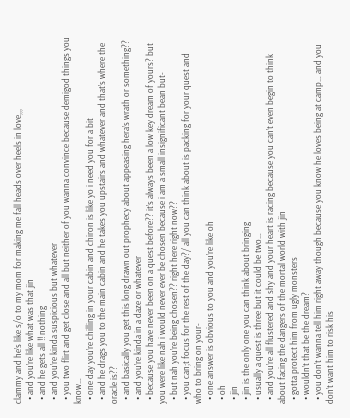clammy and he’s like s/o to my mom for making me fall heads over heels in love,,,
  • and you’re like what was that jin
  • and he gets all !! nothing
  • and you’re kinda suspicious but whatever
  • you two flirt and get close and all but neither of you wanna convince because demigod things you know…
  • one day you’re chilling in your cabin and chiron is like yo i need you for a bit
  • and he drags you to the main cabin and he takes you upstairs and whatever and that’s where the oracle is??
  • and basically you get this long drawn out prophecy about appeasing hera’s wrath or something??
  • and you’re kinda in a daze or whatever
  • because you have never been on a quest before?? it’s always been a low key dream of yours? but you were like nah i would never ever be chosen because i am a small insignificant bean but-
  • but nah you’re being chosen?? right here right now??
  • you can;t focus for the rest of the day?/ all you can think about is packing for your quest and who to bring on your-
  • one answer is obvious to you and you’re like oh
  • oh
  • jin
  • jin is the only one you can think about bringing
  • usually a quest is three but it could be two…
  • and you’re all flustered and shy and your heart is racing because you can’t even begin to think about facing the dangers of the mortal world with jin
  • gotta protect him from ugly monsters
  • wouldn’t that be the dream?
  • you don’t wanna tell him right away though because you know he loves being at camp… and you don’t want him to risk his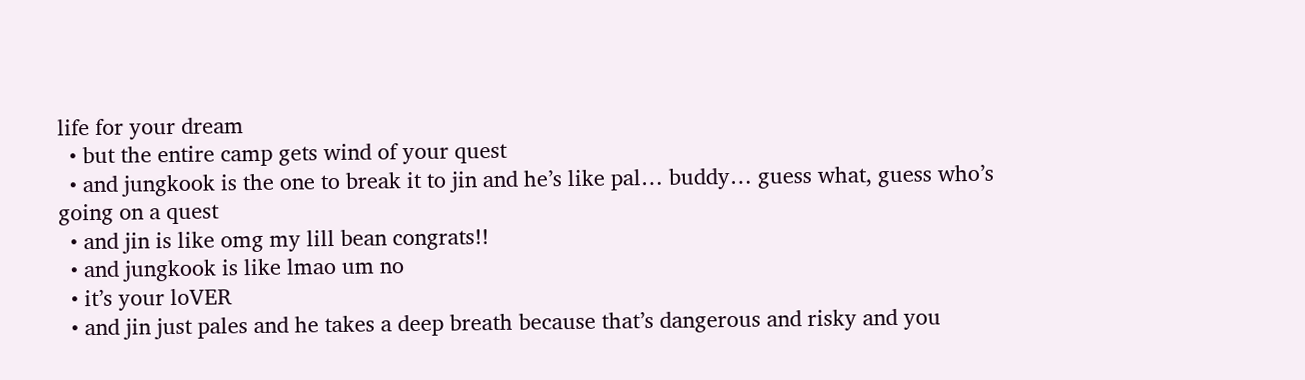life for your dream
  • but the entire camp gets wind of your quest
  • and jungkook is the one to break it to jin and he’s like pal… buddy… guess what, guess who’s going on a quest
  • and jin is like omg my lill bean congrats!!
  • and jungkook is like lmao um no
  • it’s your loVER
  • and jin just pales and he takes a deep breath because that’s dangerous and risky and you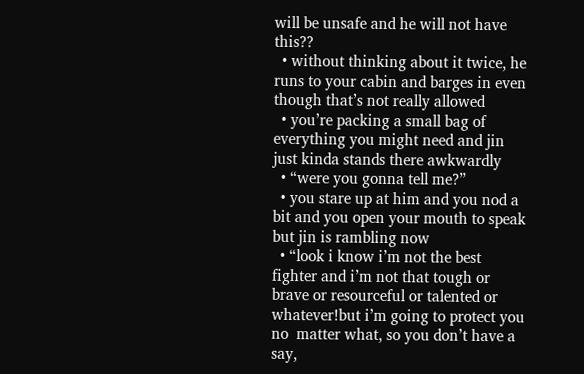will be unsafe and he will not have this??
  • without thinking about it twice, he runs to your cabin and barges in even though that’s not really allowed
  • you’re packing a small bag of everything you might need and jin just kinda stands there awkwardly
  • “were you gonna tell me?”
  • you stare up at him and you nod a bit and you open your mouth to speak but jin is rambling now
  • “look i know i’m not the best fighter and i’m not that tough or brave or resourceful or talented or whatever!but i’m going to protect you no  matter what, so you don’t have a say,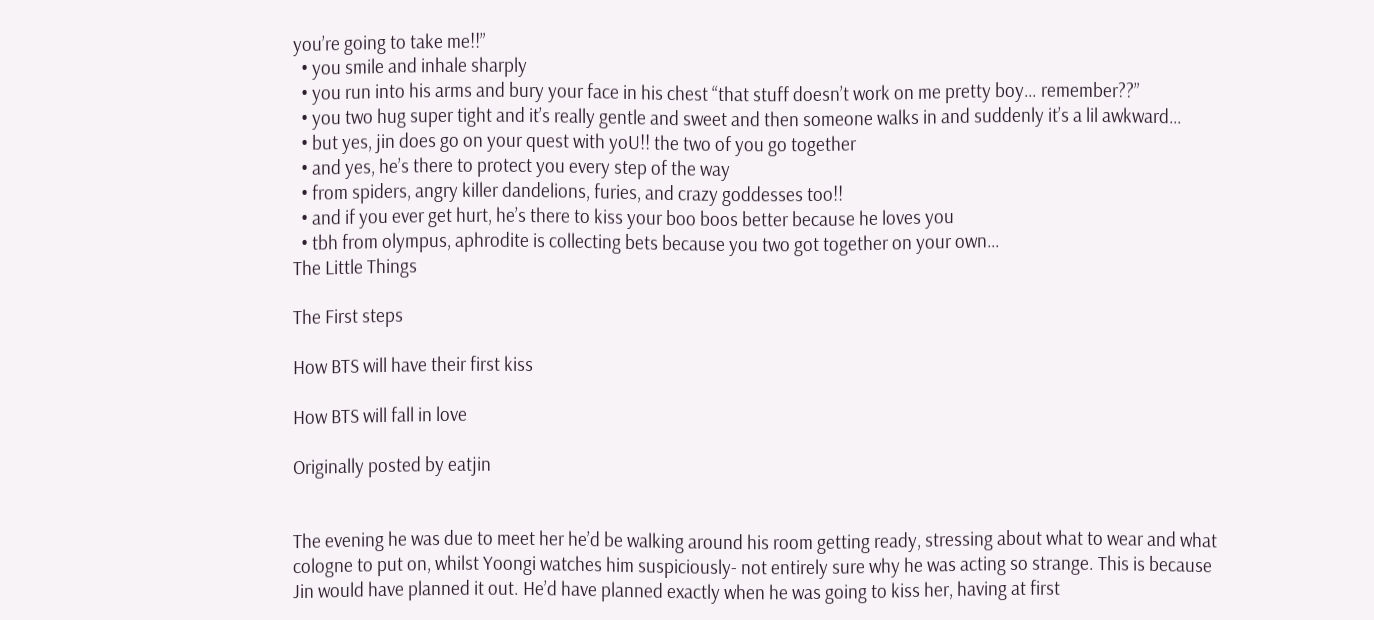you’re going to take me!!”
  • you smile and inhale sharply
  • you run into his arms and bury your face in his chest “that stuff doesn’t work on me pretty boy… remember??”
  • you two hug super tight and it’s really gentle and sweet and then someone walks in and suddenly it’s a lil awkward…
  • but yes, jin does go on your quest with yoU!! the two of you go together
  • and yes, he’s there to protect you every step of the way
  • from spiders, angry killer dandelions, furies, and crazy goddesses too!!
  • and if you ever get hurt, he’s there to kiss your boo boos better because he loves you
  • tbh from olympus, aphrodite is collecting bets because you two got together on your own…
The Little Things

The First steps

How BTS will have their first kiss

How BTS will fall in love

Originally posted by eatjin


The evening he was due to meet her he’d be walking around his room getting ready, stressing about what to wear and what cologne to put on, whilst Yoongi watches him suspiciously- not entirely sure why he was acting so strange. This is because Jin would have planned it out. He’d have planned exactly when he was going to kiss her, having at first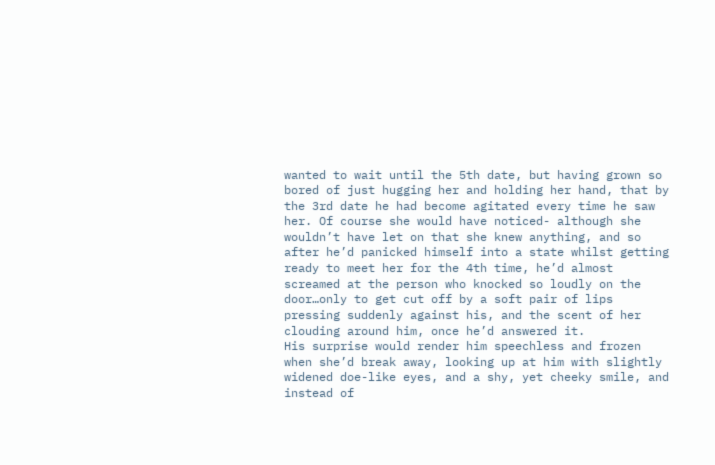wanted to wait until the 5th date, but having grown so bored of just hugging her and holding her hand, that by the 3rd date he had become agitated every time he saw her. Of course she would have noticed- although she wouldn’t have let on that she knew anything, and so after he’d panicked himself into a state whilst getting ready to meet her for the 4th time, he’d almost screamed at the person who knocked so loudly on the door…only to get cut off by a soft pair of lips pressing suddenly against his, and the scent of her clouding around him, once he’d answered it.
His surprise would render him speechless and frozen when she’d break away, looking up at him with slightly widened doe-like eyes, and a shy, yet cheeky smile, and instead of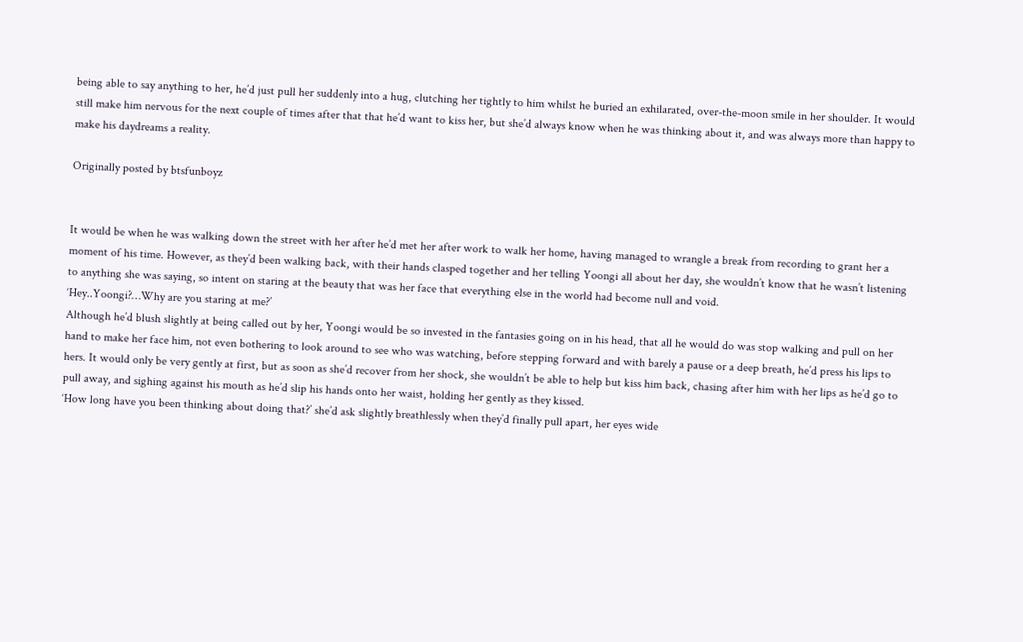being able to say anything to her, he’d just pull her suddenly into a hug, clutching her tightly to him whilst he buried an exhilarated, over-the-moon smile in her shoulder. It would still make him nervous for the next couple of times after that that he’d want to kiss her, but she’d always know when he was thinking about it, and was always more than happy to make his daydreams a reality.

Originally posted by btsfunboyz


It would be when he was walking down the street with her after he’d met her after work to walk her home, having managed to wrangle a break from recording to grant her a moment of his time. However, as they’d been walking back, with their hands clasped together and her telling Yoongi all about her day, she wouldn’t know that he wasn’t listening to anything she was saying, so intent on staring at the beauty that was her face that everything else in the world had become null and void.
‘Hey..Yoongi?…Why are you staring at me?’
Although he’d blush slightly at being called out by her, Yoongi would be so invested in the fantasies going on in his head, that all he would do was stop walking and pull on her hand to make her face him, not even bothering to look around to see who was watching, before stepping forward and with barely a pause or a deep breath, he’d press his lips to hers. It would only be very gently at first, but as soon as she’d recover from her shock, she wouldn’t be able to help but kiss him back, chasing after him with her lips as he’d go to pull away, and sighing against his mouth as he’d slip his hands onto her waist, holding her gently as they kissed.
‘How long have you been thinking about doing that?’ she’d ask slightly breathlessly when they’d finally pull apart, her eyes wide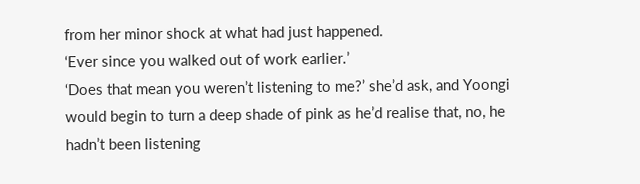from her minor shock at what had just happened.
‘Ever since you walked out of work earlier.’
‘Does that mean you weren’t listening to me?’ she’d ask, and Yoongi would begin to turn a deep shade of pink as he’d realise that, no, he hadn’t been listening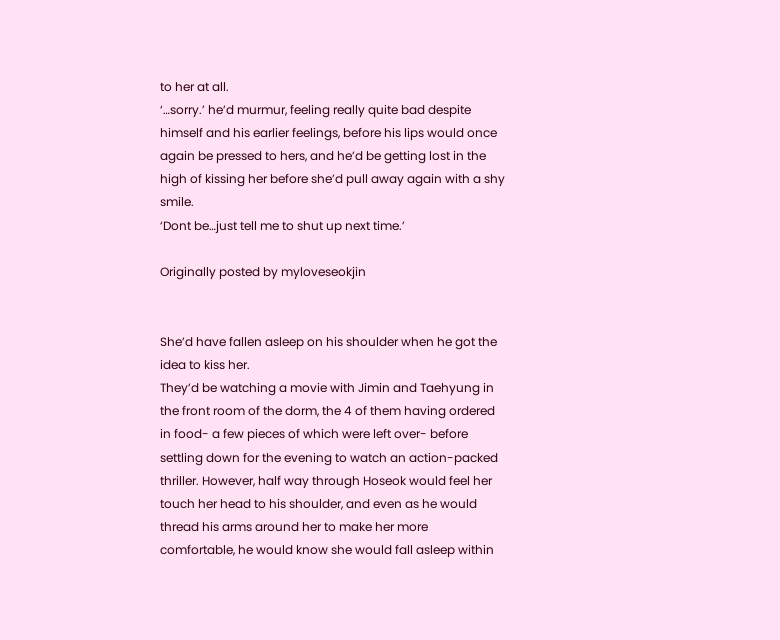to her at all.
‘…sorry.’ he’d murmur, feeling really quite bad despite himself and his earlier feelings, before his lips would once again be pressed to hers, and he’d be getting lost in the high of kissing her before she’d pull away again with a shy smile.
‘Dont be…just tell me to shut up next time.’

Originally posted by myloveseokjin


She’d have fallen asleep on his shoulder when he got the idea to kiss her.
They’d be watching a movie with Jimin and Taehyung in the front room of the dorm, the 4 of them having ordered in food- a few pieces of which were left over- before settling down for the evening to watch an action-packed thriller. However, half way through Hoseok would feel her touch her head to his shoulder, and even as he would thread his arms around her to make her more comfortable, he would know she would fall asleep within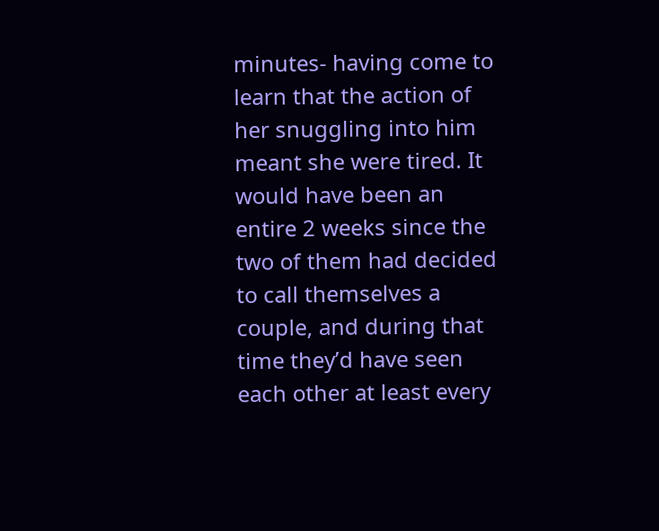minutes- having come to learn that the action of her snuggling into him meant she were tired. It would have been an entire 2 weeks since the two of them had decided to call themselves a couple, and during that time they’d have seen each other at least every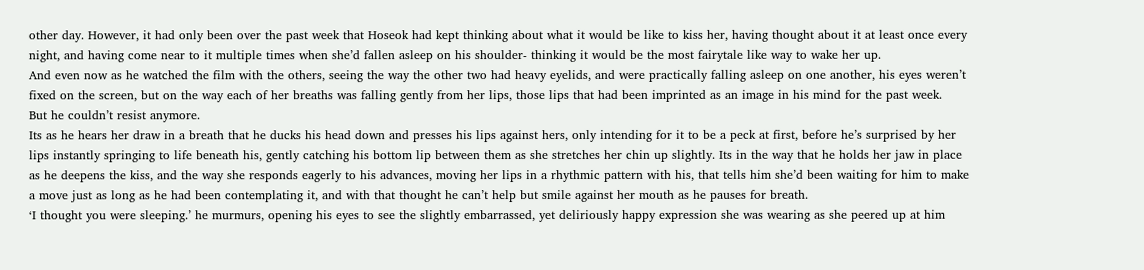other day. However, it had only been over the past week that Hoseok had kept thinking about what it would be like to kiss her, having thought about it at least once every night, and having come near to it multiple times when she’d fallen asleep on his shoulder- thinking it would be the most fairytale like way to wake her up.
And even now as he watched the film with the others, seeing the way the other two had heavy eyelids, and were practically falling asleep on one another, his eyes weren’t fixed on the screen, but on the way each of her breaths was falling gently from her lips, those lips that had been imprinted as an image in his mind for the past week.
But he couldn’t resist anymore.
Its as he hears her draw in a breath that he ducks his head down and presses his lips against hers, only intending for it to be a peck at first, before he’s surprised by her lips instantly springing to life beneath his, gently catching his bottom lip between them as she stretches her chin up slightly. Its in the way that he holds her jaw in place as he deepens the kiss, and the way she responds eagerly to his advances, moving her lips in a rhythmic pattern with his, that tells him she’d been waiting for him to make a move just as long as he had been contemplating it, and with that thought he can’t help but smile against her mouth as he pauses for breath.
‘I thought you were sleeping.’ he murmurs, opening his eyes to see the slightly embarrassed, yet deliriously happy expression she was wearing as she peered up at him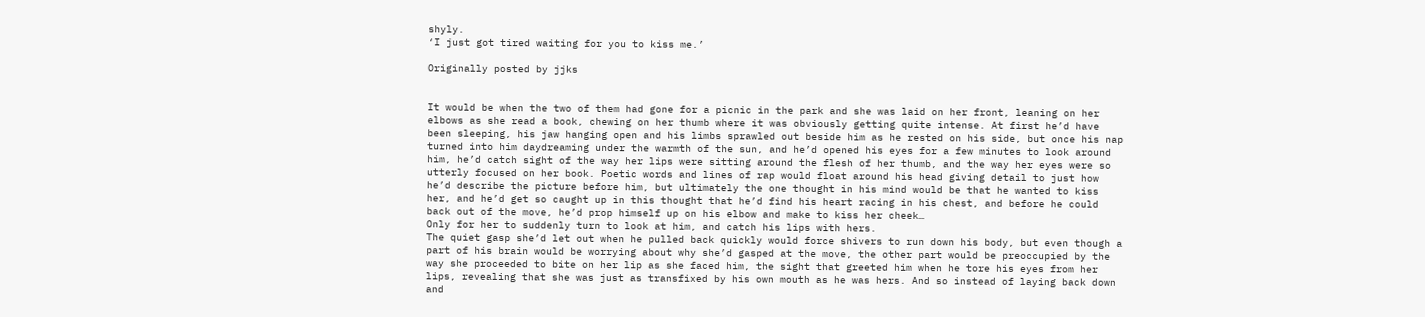shyly.
‘I just got tired waiting for you to kiss me.’

Originally posted by jjks


It would be when the two of them had gone for a picnic in the park and she was laid on her front, leaning on her elbows as she read a book, chewing on her thumb where it was obviously getting quite intense. At first he’d have been sleeping, his jaw hanging open and his limbs sprawled out beside him as he rested on his side, but once his nap turned into him daydreaming under the warmth of the sun, and he’d opened his eyes for a few minutes to look around him, he’d catch sight of the way her lips were sitting around the flesh of her thumb, and the way her eyes were so utterly focused on her book. Poetic words and lines of rap would float around his head giving detail to just how he’d describe the picture before him, but ultimately the one thought in his mind would be that he wanted to kiss her, and he’d get so caught up in this thought that he’d find his heart racing in his chest, and before he could back out of the move, he’d prop himself up on his elbow and make to kiss her cheek…
Only for her to suddenly turn to look at him, and catch his lips with hers.
The quiet gasp she’d let out when he pulled back quickly would force shivers to run down his body, but even though a part of his brain would be worrying about why she’d gasped at the move, the other part would be preoccupied by the way she proceeded to bite on her lip as she faced him, the sight that greeted him when he tore his eyes from her lips, revealing that she was just as transfixed by his own mouth as he was hers. And so instead of laying back down and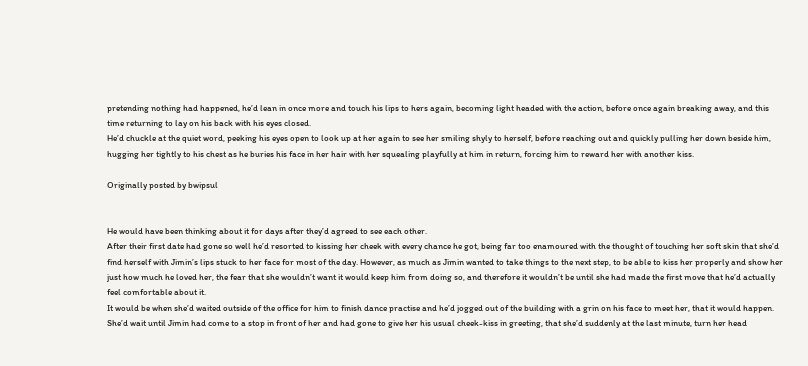pretending nothing had happened, he’d lean in once more and touch his lips to hers again, becoming light headed with the action, before once again breaking away, and this time returning to lay on his back with his eyes closed.
He’d chuckle at the quiet word, peeking his eyes open to look up at her again to see her smiling shyly to herself, before reaching out and quickly pulling her down beside him, hugging her tightly to his chest as he buries his face in her hair with her squealing playfully at him in return, forcing him to reward her with another kiss.

Originally posted by bwipsul


He would have been thinking about it for days after they’d agreed to see each other.
After their first date had gone so well he’d resorted to kissing her cheek with every chance he got, being far too enamoured with the thought of touching her soft skin that she’d find herself with Jimin’s lips stuck to her face for most of the day. However, as much as Jimin wanted to take things to the next step, to be able to kiss her properly and show her just how much he loved her, the fear that she wouldn’t want it would keep him from doing so, and therefore it wouldn’t be until she had made the first move that he’d actually feel comfortable about it.
It would be when she’d waited outside of the office for him to finish dance practise and he’d jogged out of the building with a grin on his face to meet her, that it would happen. She’d wait until Jimin had come to a stop in front of her and had gone to give her his usual cheek-kiss in greeting, that she’d suddenly at the last minute, turn her head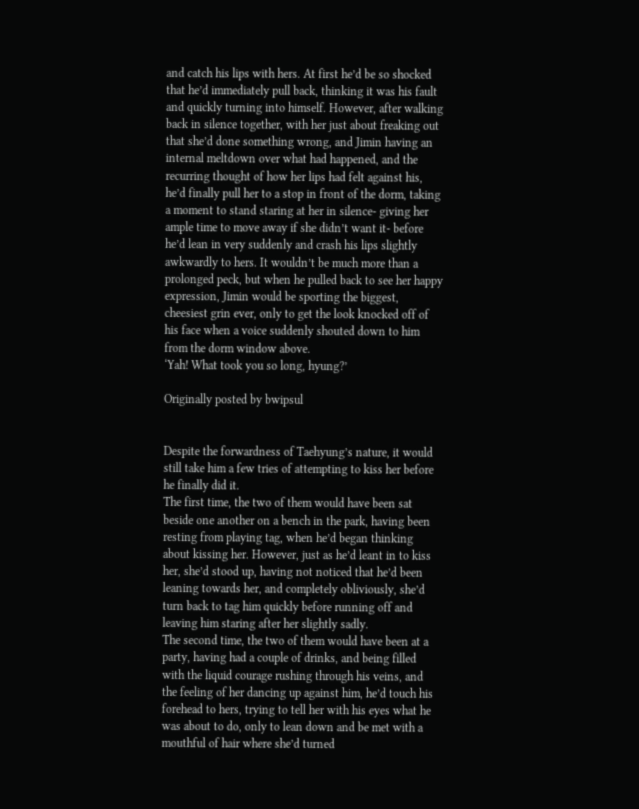and catch his lips with hers. At first he’d be so shocked that he’d immediately pull back, thinking it was his fault and quickly turning into himself. However, after walking back in silence together, with her just about freaking out that she’d done something wrong, and Jimin having an internal meltdown over what had happened, and the recurring thought of how her lips had felt against his, he’d finally pull her to a stop in front of the dorm, taking a moment to stand staring at her in silence- giving her ample time to move away if she didn’t want it- before he’d lean in very suddenly and crash his lips slightly awkwardly to hers. It wouldn’t be much more than a prolonged peck, but when he pulled back to see her happy expression, Jimin would be sporting the biggest, cheesiest grin ever, only to get the look knocked off of his face when a voice suddenly shouted down to him from the dorm window above.
‘Yah! What took you so long, hyung?’

Originally posted by bwipsul


Despite the forwardness of Taehyung’s nature, it would still take him a few tries of attempting to kiss her before he finally did it.
The first time, the two of them would have been sat beside one another on a bench in the park, having been resting from playing tag, when he’d began thinking about kissing her. However, just as he’d leant in to kiss her, she’d stood up, having not noticed that he’d been leaning towards her, and completely obliviously, she’d turn back to tag him quickly before running off and leaving him staring after her slightly sadly.
The second time, the two of them would have been at a party, having had a couple of drinks, and being filled with the liquid courage rushing through his veins, and the feeling of her dancing up against him, he’d touch his forehead to hers, trying to tell her with his eyes what he was about to do, only to lean down and be met with a mouthful of hair where she’d turned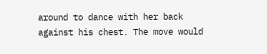around to dance with her back against his chest. The move would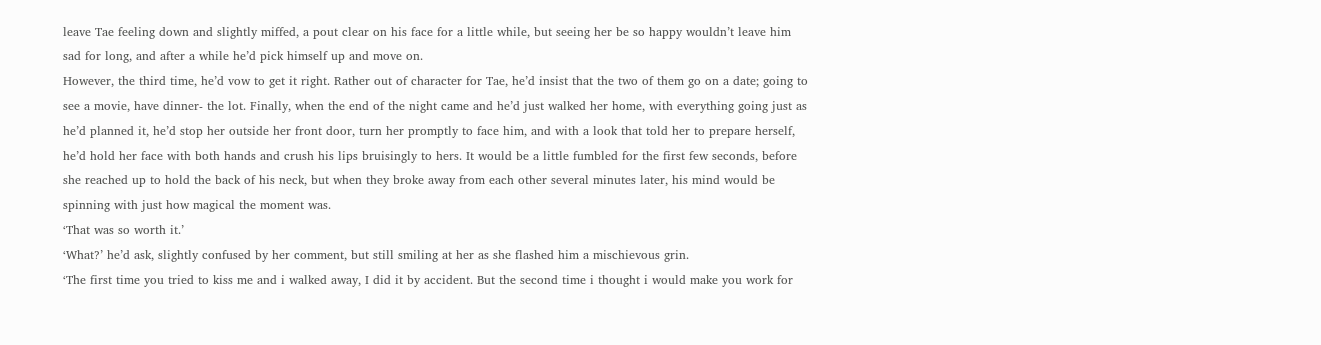leave Tae feeling down and slightly miffed, a pout clear on his face for a little while, but seeing her be so happy wouldn’t leave him sad for long, and after a while he’d pick himself up and move on.
However, the third time, he’d vow to get it right. Rather out of character for Tae, he’d insist that the two of them go on a date; going to see a movie, have dinner- the lot. Finally, when the end of the night came and he’d just walked her home, with everything going just as he’d planned it, he’d stop her outside her front door, turn her promptly to face him, and with a look that told her to prepare herself, he’d hold her face with both hands and crush his lips bruisingly to hers. It would be a little fumbled for the first few seconds, before she reached up to hold the back of his neck, but when they broke away from each other several minutes later, his mind would be spinning with just how magical the moment was.
‘That was so worth it.’
‘What?’ he’d ask, slightly confused by her comment, but still smiling at her as she flashed him a mischievous grin.
‘The first time you tried to kiss me and i walked away, I did it by accident. But the second time i thought i would make you work for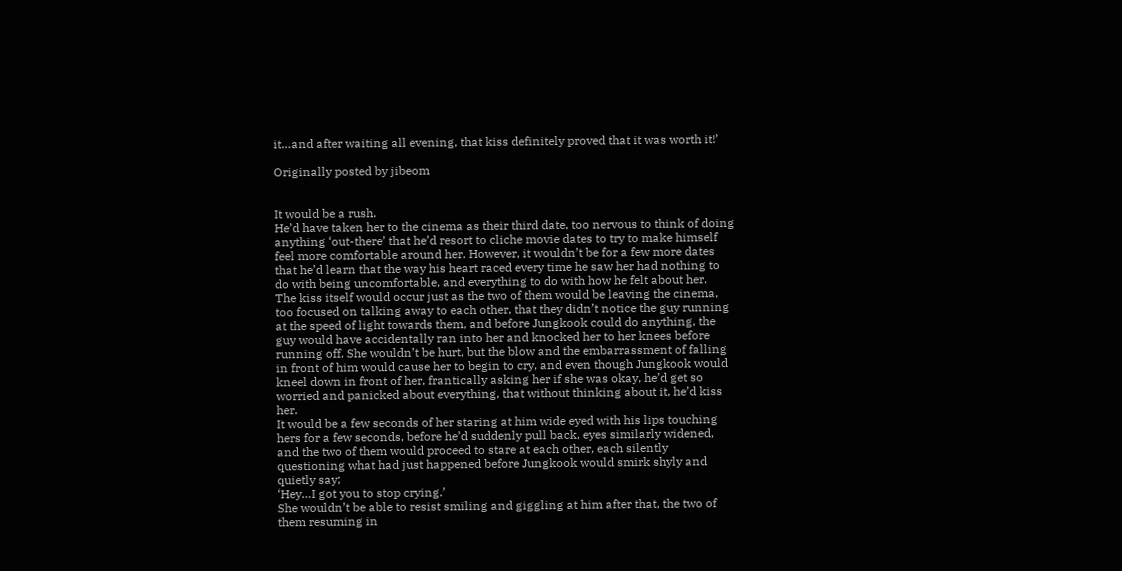it…and after waiting all evening, that kiss definitely proved that it was worth it!’

Originally posted by jibeom


It would be a rush.
He’d have taken her to the cinema as their third date, too nervous to think of doing anything ‘out-there’ that he’d resort to cliche movie dates to try to make himself feel more comfortable around her. However, it wouldn’t be for a few more dates that he’d learn that the way his heart raced every time he saw her had nothing to do with being uncomfortable, and everything to do with how he felt about her.
The kiss itself would occur just as the two of them would be leaving the cinema, too focused on talking away to each other, that they didn’t notice the guy running at the speed of light towards them, and before Jungkook could do anything, the guy would have accidentally ran into her and knocked her to her knees before running off. She wouldn’t be hurt, but the blow and the embarrassment of falling in front of him would cause her to begin to cry, and even though Jungkook would kneel down in front of her, frantically asking her if she was okay, he’d get so worried and panicked about everything, that without thinking about it, he’d kiss her.
It would be a few seconds of her staring at him wide eyed with his lips touching hers for a few seconds, before he’d suddenly pull back, eyes similarly widened, and the two of them would proceed to stare at each other, each silently questioning what had just happened before Jungkook would smirk shyly and quietly say;
‘Hey…I got you to stop crying.’
She wouldn’t be able to resist smiling and giggling at him after that, the two of them resuming in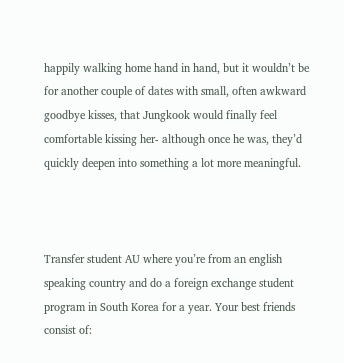happily walking home hand in hand, but it wouldn’t be for another couple of dates with small, often awkward goodbye kisses, that Jungkook would finally feel comfortable kissing her- although once he was, they’d quickly deepen into something a lot more meaningful.



Transfer student AU where you’re from an english speaking country and do a foreign exchange student program in South Korea for a year. Your best friends consist of: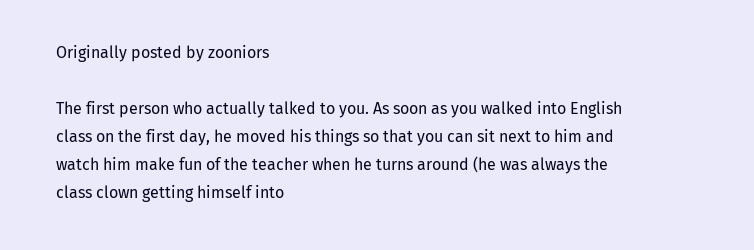Originally posted by zooniors

The first person who actually talked to you. As soon as you walked into English class on the first day, he moved his things so that you can sit next to him and watch him make fun of the teacher when he turns around (he was always the class clown getting himself into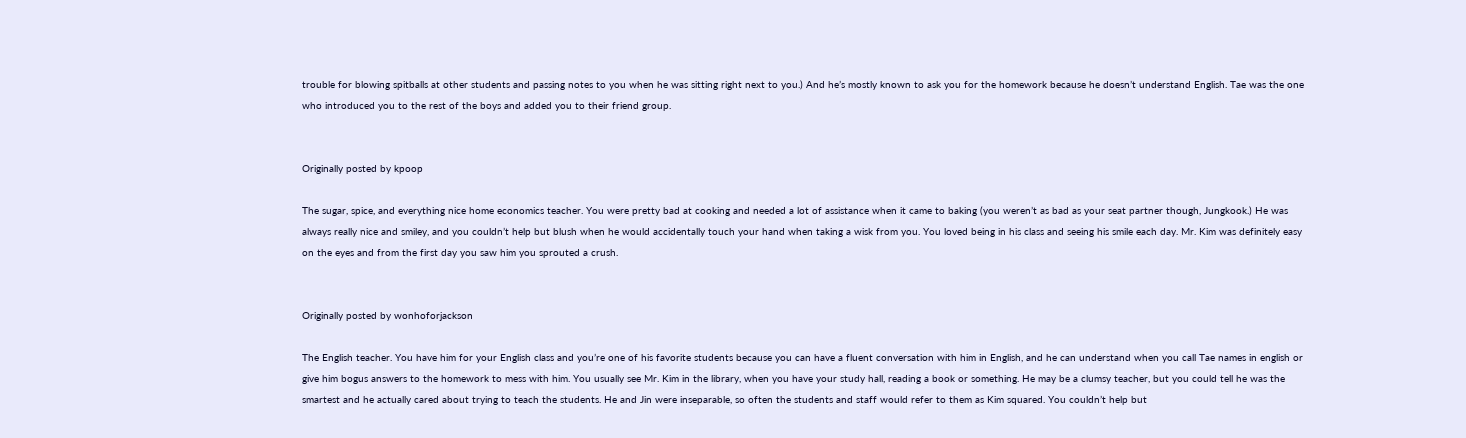trouble for blowing spitballs at other students and passing notes to you when he was sitting right next to you.) And he’s mostly known to ask you for the homework because he doesn’t understand English. Tae was the one who introduced you to the rest of the boys and added you to their friend group.


Originally posted by kpoop

The sugar, spice, and everything nice home economics teacher. You were pretty bad at cooking and needed a lot of assistance when it came to baking (you weren’t as bad as your seat partner though, Jungkook.) He was always really nice and smiley, and you couldn’t help but blush when he would accidentally touch your hand when taking a wisk from you. You loved being in his class and seeing his smile each day. Mr. Kim was definitely easy on the eyes and from the first day you saw him you sprouted a crush.


Originally posted by wonhoforjackson

The English teacher. You have him for your English class and you’re one of his favorite students because you can have a fluent conversation with him in English, and he can understand when you call Tae names in english or give him bogus answers to the homework to mess with him. You usually see Mr. Kim in the library, when you have your study hall, reading a book or something. He may be a clumsy teacher, but you could tell he was the smartest and he actually cared about trying to teach the students. He and Jin were inseparable, so often the students and staff would refer to them as Kim squared. You couldn’t help but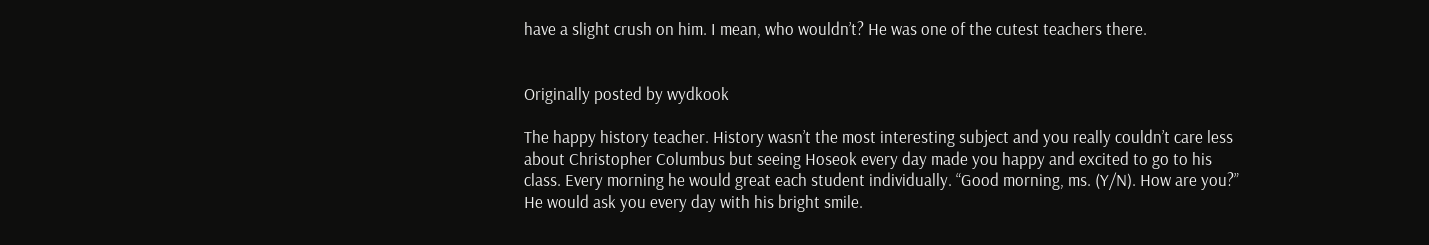have a slight crush on him. I mean, who wouldn’t? He was one of the cutest teachers there.


Originally posted by wydkook

The happy history teacher. History wasn’t the most interesting subject and you really couldn’t care less about Christopher Columbus but seeing Hoseok every day made you happy and excited to go to his class. Every morning he would great each student individually. “Good morning, ms. (Y/N). How are you?” He would ask you every day with his bright smile.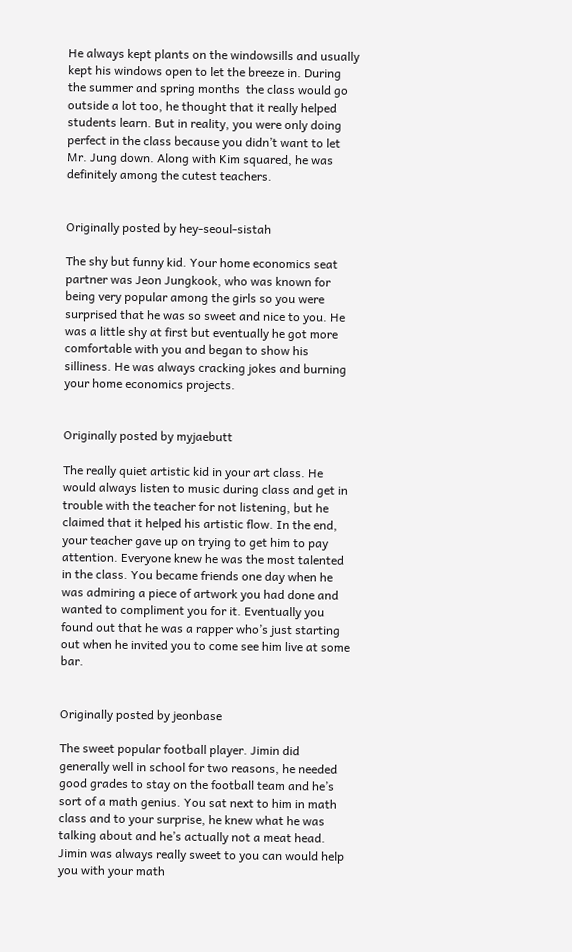He always kept plants on the windowsills and usually kept his windows open to let the breeze in. During the summer and spring months  the class would go outside a lot too, he thought that it really helped students learn. But in reality, you were only doing perfect in the class because you didn’t want to let Mr. Jung down. Along with Kim squared, he was definitely among the cutest teachers.


Originally posted by hey-seoul-sistah

The shy but funny kid. Your home economics seat partner was Jeon Jungkook, who was known for being very popular among the girls so you were surprised that he was so sweet and nice to you. He was a little shy at first but eventually he got more comfortable with you and began to show his silliness. He was always cracking jokes and burning your home economics projects.


Originally posted by myjaebutt

The really quiet artistic kid in your art class. He would always listen to music during class and get in trouble with the teacher for not listening, but he claimed that it helped his artistic flow. In the end, your teacher gave up on trying to get him to pay attention. Everyone knew he was the most talented in the class. You became friends one day when he was admiring a piece of artwork you had done and wanted to compliment you for it. Eventually you found out that he was a rapper who’s just starting out when he invited you to come see him live at some bar.


Originally posted by jeonbase

The sweet popular football player. Jimin did generally well in school for two reasons, he needed good grades to stay on the football team and he’s sort of a math genius. You sat next to him in math class and to your surprise, he knew what he was talking about and he’s actually not a meat head. Jimin was always really sweet to you can would help you with your math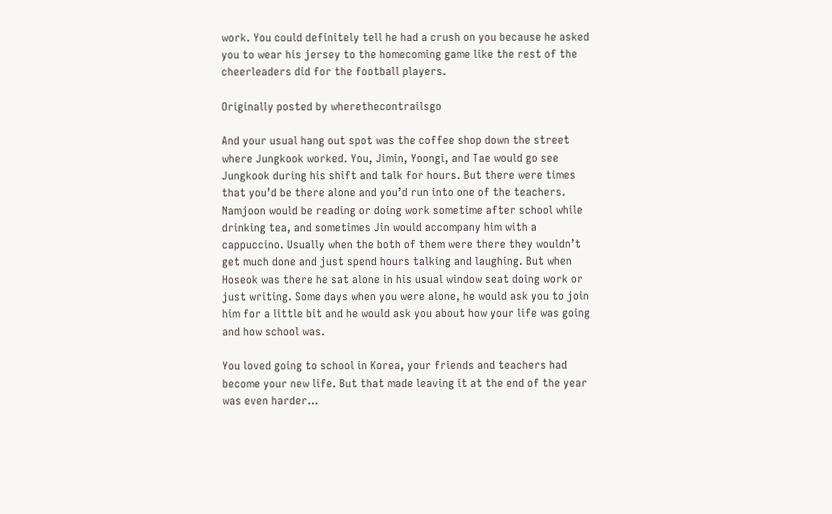work. You could definitely tell he had a crush on you because he asked you to wear his jersey to the homecoming game like the rest of the cheerleaders did for the football players.

Originally posted by wherethecontrailsgo

And your usual hang out spot was the coffee shop down the street where Jungkook worked. You, Jimin, Yoongi, and Tae would go see Jungkook during his shift and talk for hours. But there were times that you’d be there alone and you’d run into one of the teachers. Namjoon would be reading or doing work sometime after school while drinking tea, and sometimes Jin would accompany him with a cappuccino. Usually when the both of them were there they wouldn’t get much done and just spend hours talking and laughing. But when Hoseok was there he sat alone in his usual window seat doing work or just writing. Some days when you were alone, he would ask you to join him for a little bit and he would ask you about how your life was going and how school was.

You loved going to school in Korea, your friends and teachers had become your new life. But that made leaving it at the end of the year was even harder…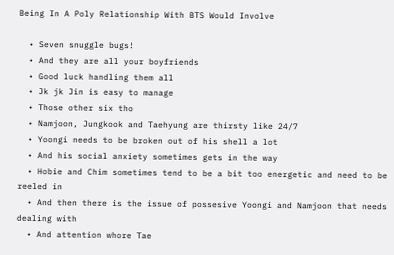Being In A Poly Relationship With BTS Would Involve

  • Seven snuggle bugs!
  • And they are all your boyfriends
  • Good luck handling them all
  • Jk jk Jin is easy to manage
  • Those other six tho
  • Namjoon, Jungkook and Taehyung are thirsty like 24/7
  • Yoongi needs to be broken out of his shell a lot
  • And his social anxiety sometimes gets in the way
  • Hobie and Chim sometimes tend to be a bit too energetic and need to be reeled in
  • And then there is the issue of possesive Yoongi and Namjoon that needs dealing with
  • And attention whore Tae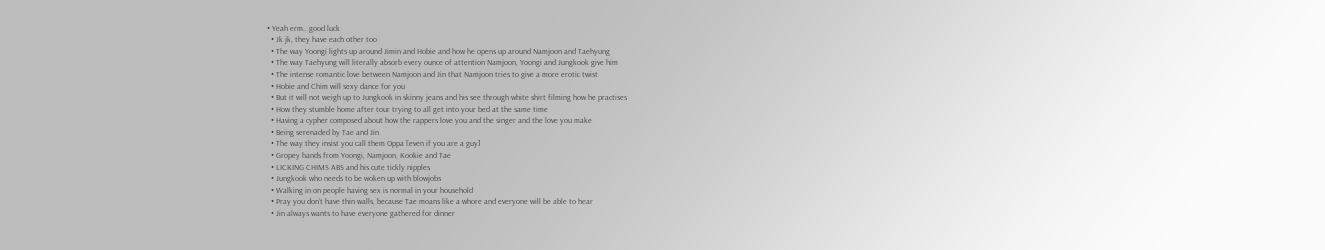• Yeah erm.. good luck
  • Jk jk, they have each other too
  • The way Yoongi lights up around Jimin and Hobie and how he opens up around Namjoon and Taehyung
  • The way Taehyung will literally absorb every ounce of attention Namjoon, Yoongi and Jungkook give him
  • The intense romantic love between Namjoon and Jin that Namjoon tries to give a more erotic twist
  • Hobie and Chim will sexy dance for you
  • But it will not weigh up to Jungkook in skinny jeans and his see through white shirt filming how he practises
  • How they stumble home after tour trying to all get into your bed at the same time
  • Having a cypher composed about how the rappers love you and the singer and the love you make
  • Being serenaded by Tae and Jin
  • The way they insist you call them Oppa [even if you are a guy]
  • Gropey hands from Yoongi, Namjoon, Kookie and Tae
  • LICKING CHIMS ABS and his cute tickly nipples
  • Jungkook who needs to be woken up with blowjobs
  • Walking in on people having sex is normal in your household
  • Pray you don’t have thin walls, because Tae moans like a whore and everyone will be able to hear
  • Jin always wants to have everyone gathered for dinner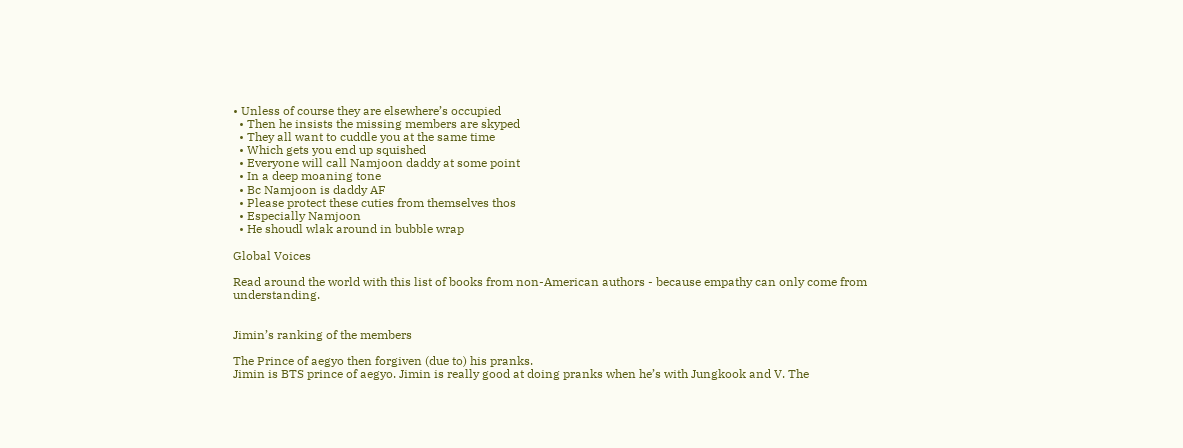• Unless of course they are elsewhere’s occupied
  • Then he insists the missing members are skyped
  • They all want to cuddle you at the same time
  • Which gets you end up squished
  • Everyone will call Namjoon daddy at some point
  • In a deep moaning tone
  • Bc Namjoon is daddy AF
  • Please protect these cuties from themselves thos
  • Especially Namjoon
  • He shoudl wlak around in bubble wrap

Global Voices

Read around the world with this list of books from non-American authors - because empathy can only come from understanding.


Jimin’s ranking of the members

The Prince of aegyo then forgiven (due to) his pranks.
Jimin is BTS prince of aegyo. Jimin is really good at doing pranks when he’s with Jungkook and V. The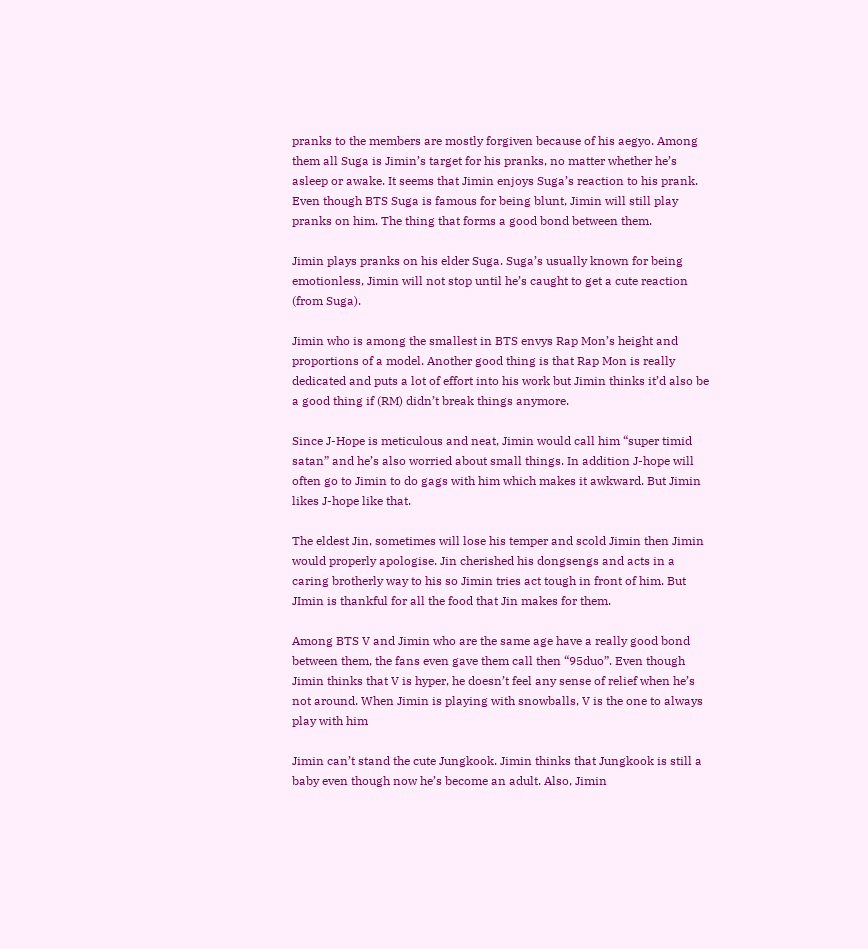pranks to the members are mostly forgiven because of his aegyo. Among them all Suga is Jimin’s target for his pranks, no matter whether he’s asleep or awake. It seems that Jimin enjoys Suga’s reaction to his prank. Even though BTS Suga is famous for being blunt, Jimin will still play pranks on him. The thing that forms a good bond between them.

Jimin plays pranks on his elder Suga. Suga’s usually known for being emotionless, Jimin will not stop until he’s caught to get a cute reaction (from Suga).

Jimin who is among the smallest in BTS envys Rap Mon’s height and proportions of a model. Another good thing is that Rap Mon is really dedicated and puts a lot of effort into his work but Jimin thinks it’d also be a good thing if (RM) didn’t break things anymore.

Since J-Hope is meticulous and neat, Jimin would call him “super timid satan” and he’s also worried about small things. In addition J-hope will often go to Jimin to do gags with him which makes it awkward. But Jimin likes J-hope like that.

The eldest Jin, sometimes will lose his temper and scold Jimin then Jimin would properly apologise. Jin cherished his dongsengs and acts in a caring brotherly way to his so Jimin tries act tough in front of him. But JImin is thankful for all the food that Jin makes for them.

Among BTS V and Jimin who are the same age have a really good bond between them, the fans even gave them call then “95duo”. Even though Jimin thinks that V is hyper, he doesn’t feel any sense of relief when he’s not around. When Jimin is playing with snowballs, V is the one to always play with him

Jimin can’t stand the cute Jungkook. Jimin thinks that Jungkook is still a baby even though now he’s become an adult. Also, Jimin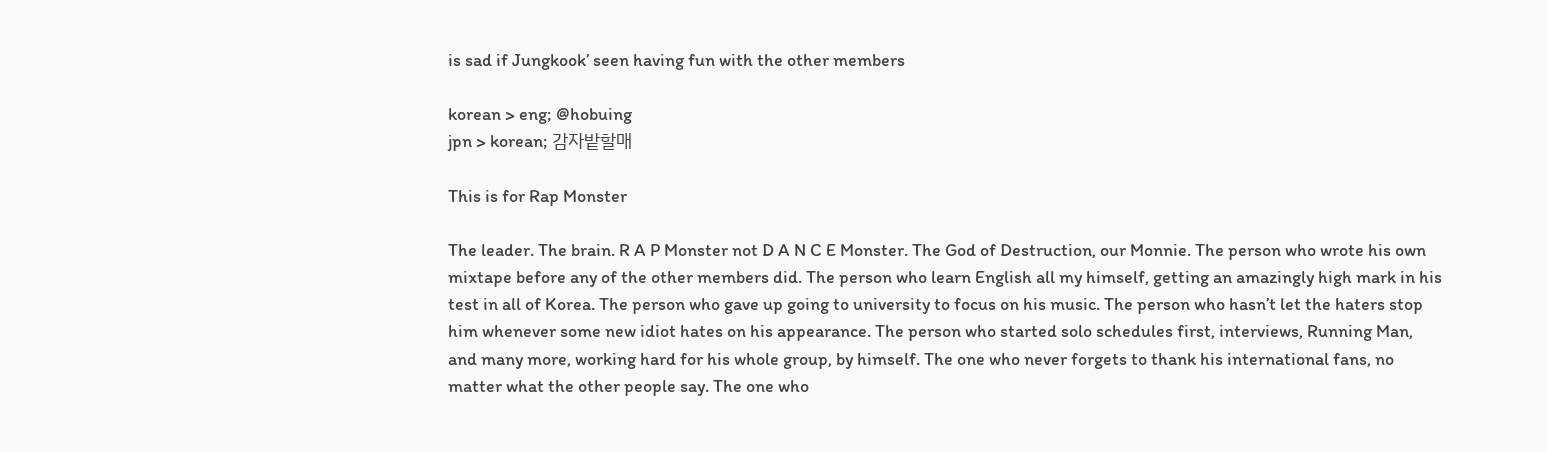is sad if Jungkook’ seen having fun with the other members

korean > eng; @hobuing
jpn > korean; 감자밭할매

This is for Rap Monster

The leader. The brain. R A P Monster not D A N C E Monster. The God of Destruction, our Monnie. The person who wrote his own mixtape before any of the other members did. The person who learn English all my himself, getting an amazingly high mark in his test in all of Korea. The person who gave up going to university to focus on his music. The person who hasn’t let the haters stop him whenever some new idiot hates on his appearance. The person who started solo schedules first, interviews, Running Man, and many more, working hard for his whole group, by himself. The one who never forgets to thank his international fans, no matter what the other people say. The one who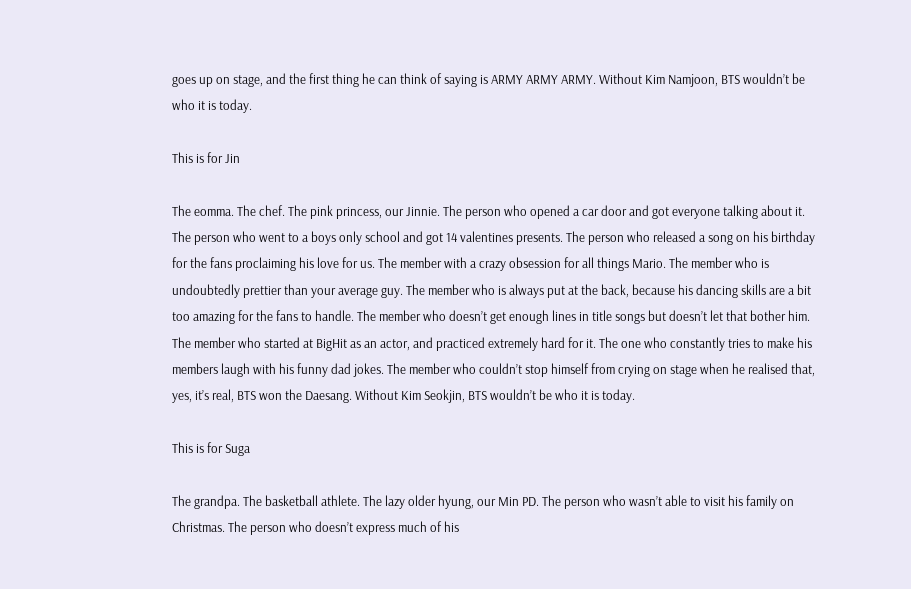goes up on stage, and the first thing he can think of saying is ARMY ARMY ARMY. Without Kim Namjoon, BTS wouldn’t be who it is today.

This is for Jin

The eomma. The chef. The pink princess, our Jinnie. The person who opened a car door and got everyone talking about it. The person who went to a boys only school and got 14 valentines presents. The person who released a song on his birthday for the fans proclaiming his love for us. The member with a crazy obsession for all things Mario. The member who is undoubtedly prettier than your average guy. The member who is always put at the back, because his dancing skills are a bit too amazing for the fans to handle. The member who doesn’t get enough lines in title songs but doesn’t let that bother him. The member who started at BigHit as an actor, and practiced extremely hard for it. The one who constantly tries to make his members laugh with his funny dad jokes. The member who couldn’t stop himself from crying on stage when he realised that, yes, it’s real, BTS won the Daesang. Without Kim Seokjin, BTS wouldn’t be who it is today.

This is for Suga

The grandpa. The basketball athlete. The lazy older hyung, our Min PD. The person who wasn’t able to visit his family on Christmas. The person who doesn’t express much of his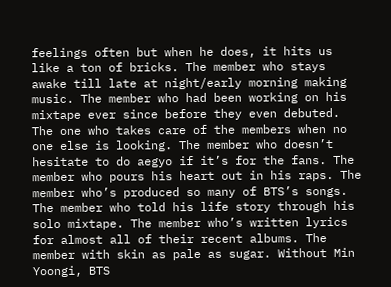feelings often but when he does, it hits us like a ton of bricks. The member who stays awake till late at night/early morning making music. The member who had been working on his mixtape ever since before they even debuted. The one who takes care of the members when no one else is looking. The member who doesn’t hesitate to do aegyo if it’s for the fans. The member who pours his heart out in his raps. The member who’s produced so many of BTS’s songs. The member who told his life story through his solo mixtape. The member who’s written lyrics for almost all of their recent albums. The member with skin as pale as sugar. Without Min Yoongi, BTS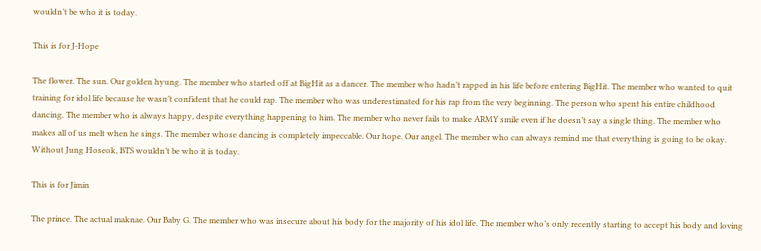wouldn’t be who it is today.

This is for J-Hope

The flower. The sun. Our golden hyung. The member who started off at BigHit as a dancer. The member who hadn’t rapped in his life before entering BigHit. The member who wanted to quit training for idol life because he wasn’t confident that he could rap. The member who was underestimated for his rap from the very beginning. The person who spent his entire childhood dancing. The member who is always happy, despite everything happening to him. The member who never fails to make ARMY smile even if he doesn’t say a single thing. The member who makes all of us melt when he sings. The member whose dancing is completely impeccable. Our hope. Our angel. The member who can always remind me that everything is going to be okay. Without Jung Hoseok, BTS wouldn’t be who it is today.

This is for Jimin

The prince. The actual maknae. Our Baby G. The member who was insecure about his body for the majority of his idol life. The member who’s only recently starting to accept his body and loving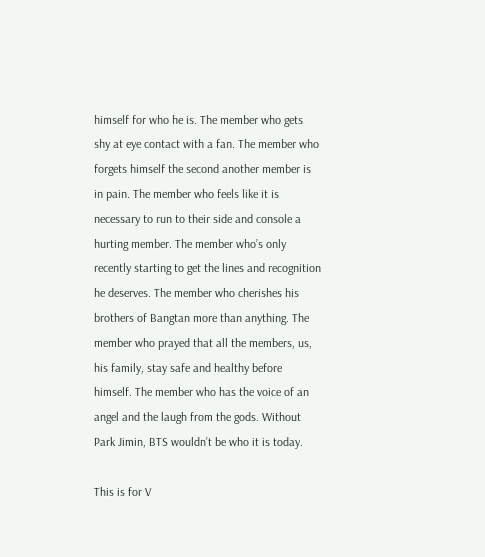himself for who he is. The member who gets shy at eye contact with a fan. The member who forgets himself the second another member is in pain. The member who feels like it is necessary to run to their side and console a hurting member. The member who’s only recently starting to get the lines and recognition he deserves. The member who cherishes his brothers of Bangtan more than anything. The member who prayed that all the members, us, his family, stay safe and healthy before himself. The member who has the voice of an angel and the laugh from the gods. Without Park Jimin, BTS wouldn’t be who it is today.

This is for V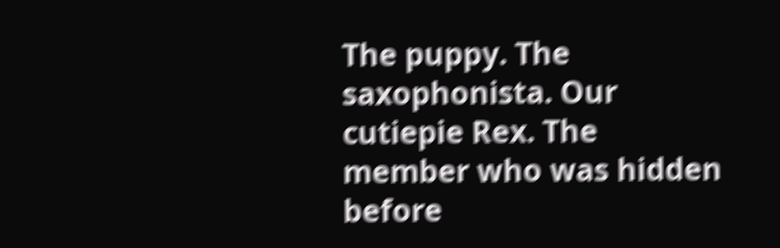The puppy. The saxophonista. Our cutiepie Rex. The member who was hidden before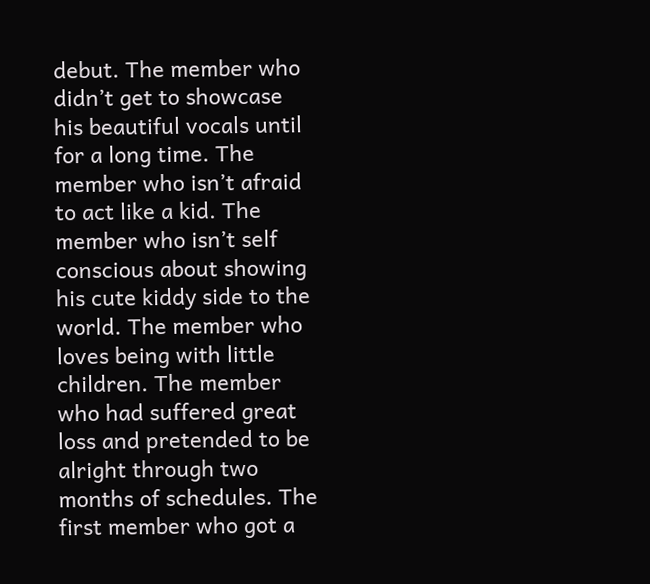debut. The member who didn’t get to showcase his beautiful vocals until for a long time. The member who isn’t afraid to act like a kid. The member who isn’t self conscious about showing his cute kiddy side to the world. The member who loves being with little children. The member who had suffered great loss and pretended to be alright through two months of schedules. The first member who got a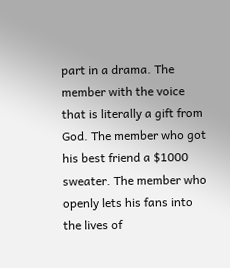part in a drama. The member with the voice that is literally a gift from God. The member who got his best friend a $1000 sweater. The member who openly lets his fans into the lives of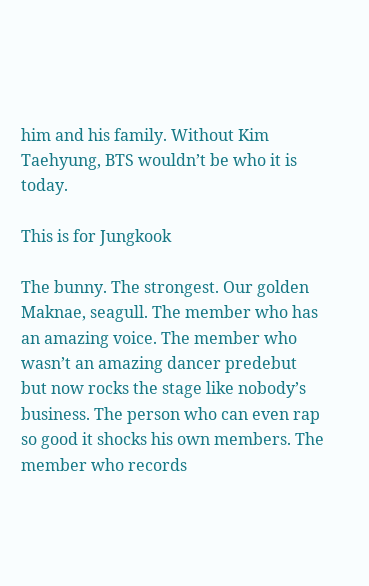him and his family. Without Kim Taehyung, BTS wouldn’t be who it is today.

This is for Jungkook

The bunny. The strongest. Our golden Maknae, seagull. The member who has an amazing voice. The member who wasn’t an amazing dancer predebut but now rocks the stage like nobody’s business. The person who can even rap so good it shocks his own members. The member who records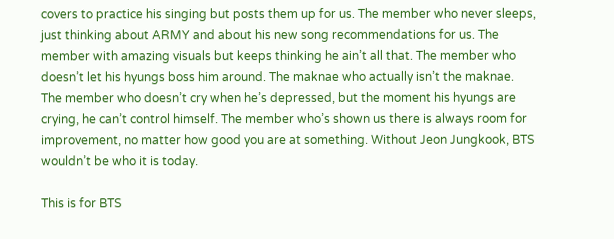covers to practice his singing but posts them up for us. The member who never sleeps, just thinking about ARMY and about his new song recommendations for us. The member with amazing visuals but keeps thinking he ain’t all that. The member who doesn’t let his hyungs boss him around. The maknae who actually isn’t the maknae. The member who doesn’t cry when he’s depressed, but the moment his hyungs are crying, he can’t control himself. The member who’s shown us there is always room for improvement, no matter how good you are at something. Without Jeon Jungkook, BTS wouldn’t be who it is today.

This is for BTS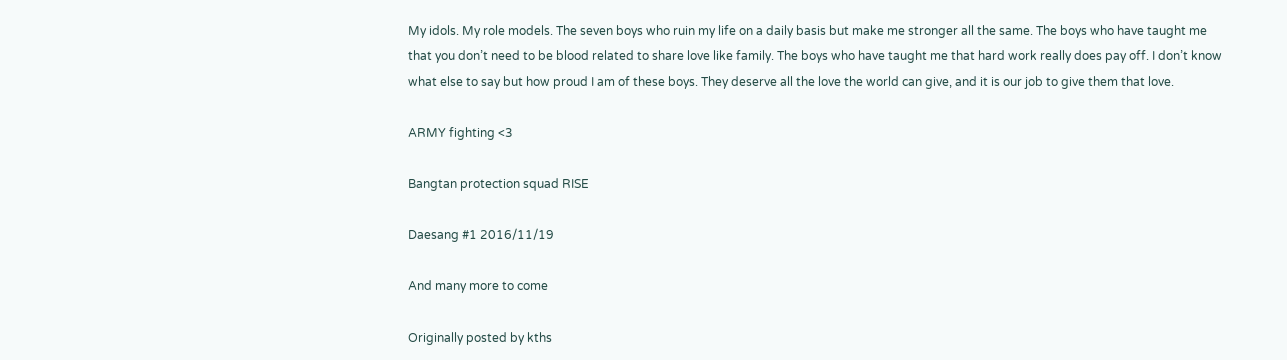My idols. My role models. The seven boys who ruin my life on a daily basis but make me stronger all the same. The boys who have taught me that you don’t need to be blood related to share love like family. The boys who have taught me that hard work really does pay off. I don’t know what else to say but how proud I am of these boys. They deserve all the love the world can give, and it is our job to give them that love.

ARMY fighting <3

Bangtan protection squad RISE

Daesang #1 2016/11/19

And many more to come

Originally posted by kths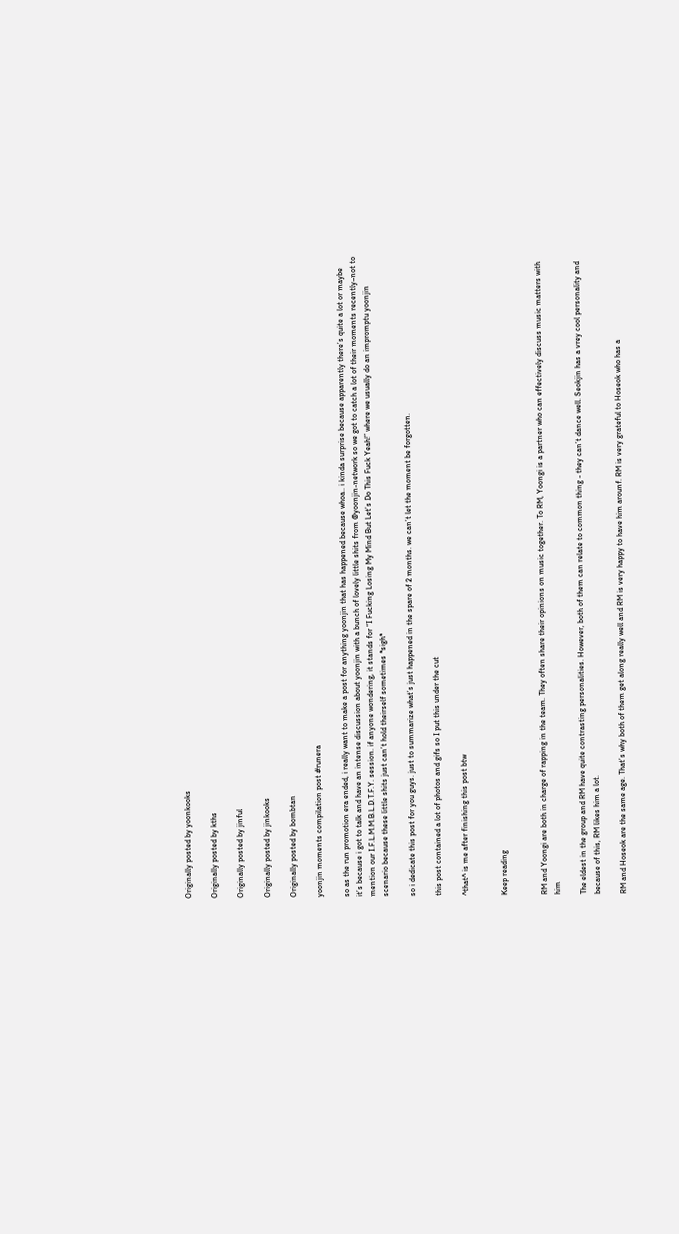Originally posted by yoonkooks

Originally posted by kths

Originally posted by jinful

Originally posted by jinkooks

Originally posted by bombtan

yoonjin moments compilation post #runera

so as the run promotion era ended, i really want to make a post for anything yoonjin that has happened because whoa.. i kinda surprise because apparently there’s quite a lot or maybe it’s because i got to talk and have an intense discussion about yoonjin with a bunch of lovely little shits from @yoonjin-network so we got to catch a lot of their moments recently–not to mention our I.F.L.M.M.B.L.D.T.F.Y. session. if anyone wondering, it stands for “I Fucking Losing My Mind But Let’s Do This Fuck Yeah!” where we usually do an impromptu yoonjin scenario because these little shits just can’t hold theirself sometimes *sigh*

so i dedicate this post for you guys. just to summarize what’s just happened in the spare of 2 months. we can’t let the moment be forgotten.

this post contained a lot of photos and gifs so I put this under the cut

^that^ is me after finishing this post btw


Keep reading


RM and Yoongi are both in charge of rapping in the team. They often share their opinions on music together. To RM, Yoongi is a partner who can effectively discuss music matters with him

The eldest in the group and RM have quite contrasting personalities. However, both of them can relate to common thing - they can’t dance well. Seokjin has a vrey cool personality and because of this, RM likes him a lot.

RM and Hoseok are the same age. That’s why both of them get along really well and RM is very happy to have him arounf. RM is very grateful to Hoseok who has a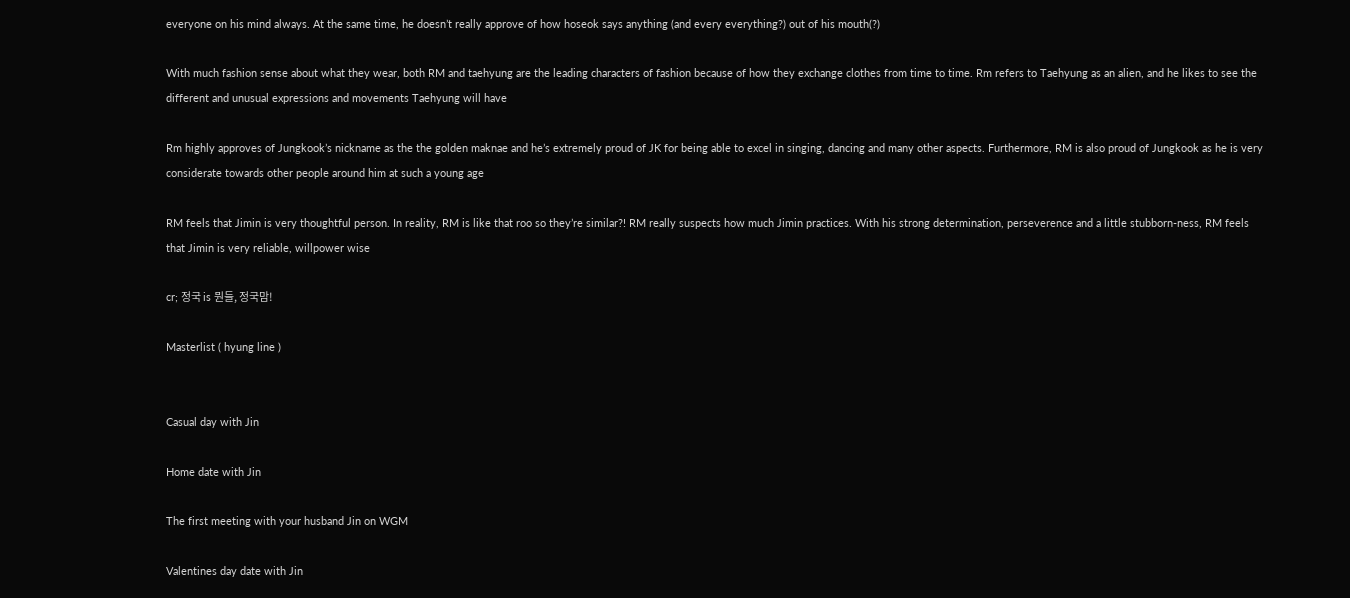everyone on his mind always. At the same time, he doesn’t really approve of how hoseok says anything (and every everything?) out of his mouth(?)

With much fashion sense about what they wear, both RM and taehyung are the leading characters of fashion because of how they exchange clothes from time to time. Rm refers to Taehyung as an alien, and he likes to see the different and unusual expressions and movements Taehyung will have

Rm highly approves of Jungkook’s nickname as the the golden maknae and he’s extremely proud of JK for being able to excel in singing, dancing and many other aspects. Furthermore, RM is also proud of Jungkook as he is very considerate towards other people around him at such a young age

RM feels that Jimin is very thoughtful person. In reality, RM is like that roo so they’re similar?! RM really suspects how much Jimin practices. With his strong determination, perseverence and a little stubborn-ness, RM feels that Jimin is very reliable, willpower wise

cr; 정국 is 뭔들, 정국맘!

Masterlist ( hyung line )


Casual day with Jin

Home date with Jin

The first meeting with your husband Jin on WGM

Valentines day date with Jin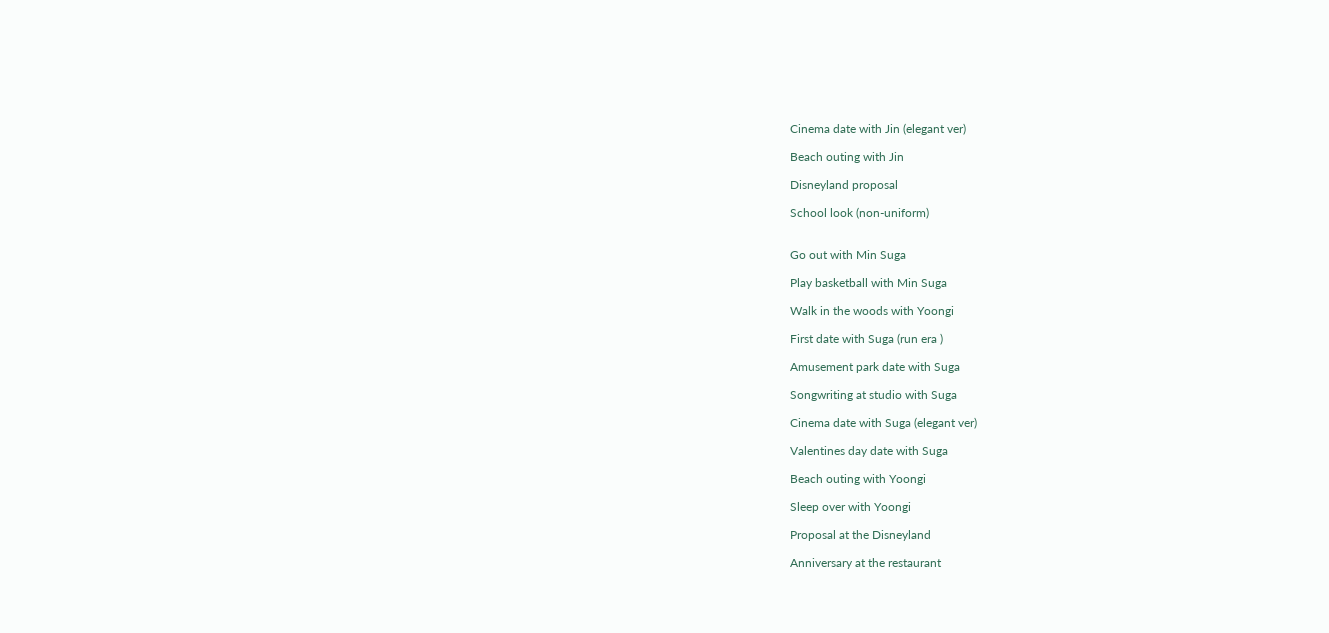Cinema date with Jin (elegant ver)

Beach outing with Jin

Disneyland proposal

School look (non-uniform)


Go out with Min Suga

Play basketball with Min Suga

Walk in the woods with Yoongi

First date with Suga (run era )

Amusement park date with Suga

Songwriting at studio with Suga

Cinema date with Suga (elegant ver)

Valentines day date with Suga

Beach outing with Yoongi

Sleep over with Yoongi

Proposal at the Disneyland

Anniversary at the restaurant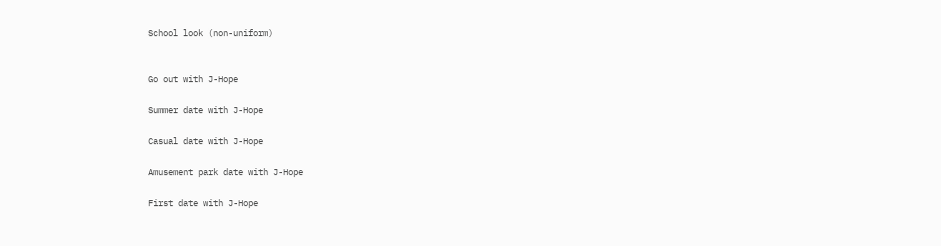School look (non-uniform)


Go out with J-Hope

Summer date with J-Hope

Casual date with J-Hope

Amusement park date with J-Hope

First date with J-Hope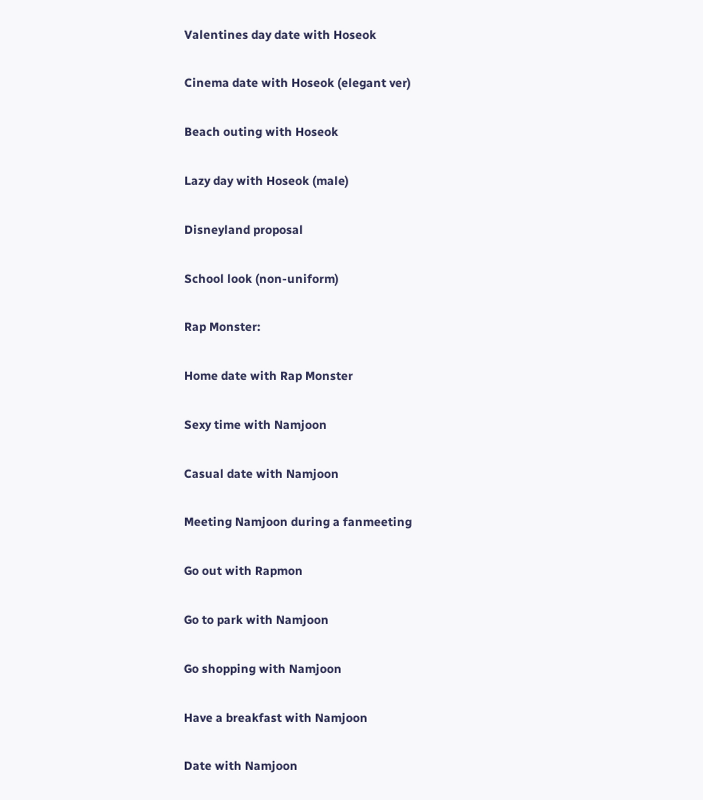Valentines day date with Hoseok

Cinema date with Hoseok (elegant ver)

Beach outing with Hoseok

Lazy day with Hoseok (male)

Disneyland proposal

School look (non-uniform)

Rap Monster:

Home date with Rap Monster

Sexy time with Namjoon

Casual date with Namjoon

Meeting Namjoon during a fanmeeting

Go out with Rapmon

Go to park with Namjoon

Go shopping with Namjoon

Have a breakfast with Namjoon

Date with Namjoon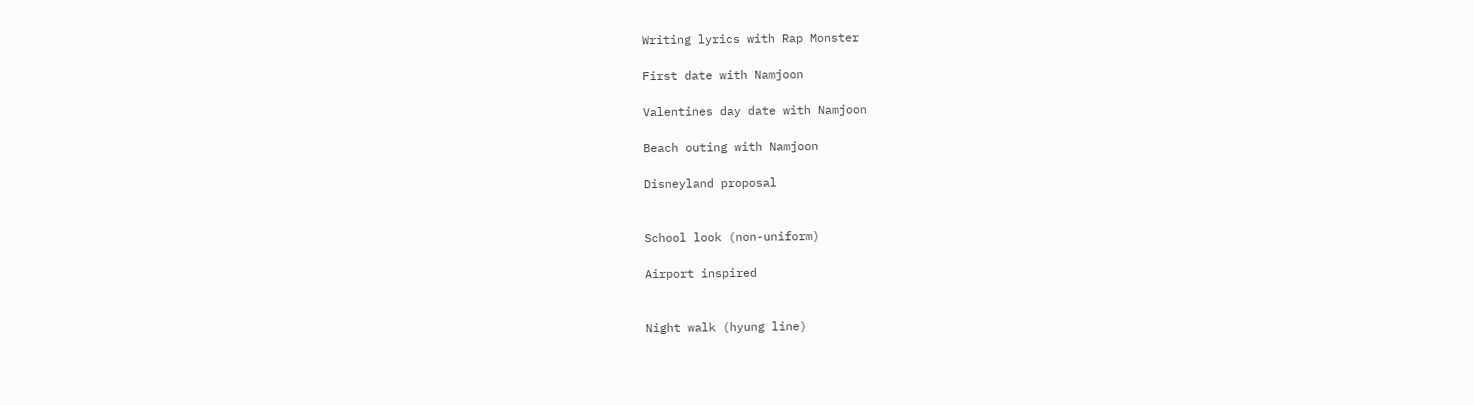Writing lyrics with Rap Monster

First date with Namjoon

Valentines day date with Namjoon

Beach outing with Namjoon

Disneyland proposal


School look (non-uniform)

Airport inspired


Night walk (hyung line)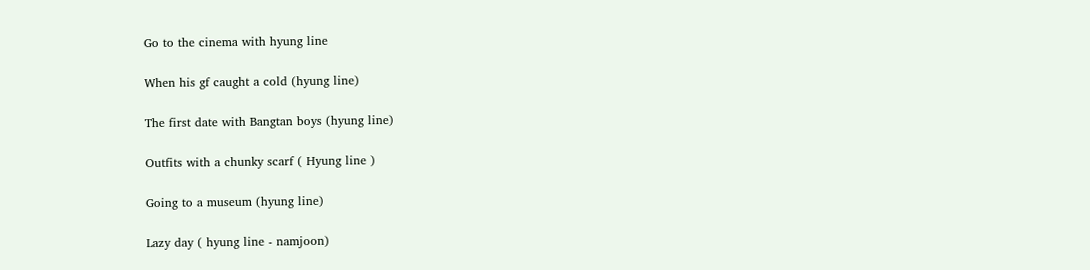Go to the cinema with hyung line

When his gf caught a cold (hyung line)

The first date with Bangtan boys (hyung line)

Outfits with a chunky scarf ( Hyung line )

Going to a museum (hyung line)

Lazy day ( hyung line - namjoon)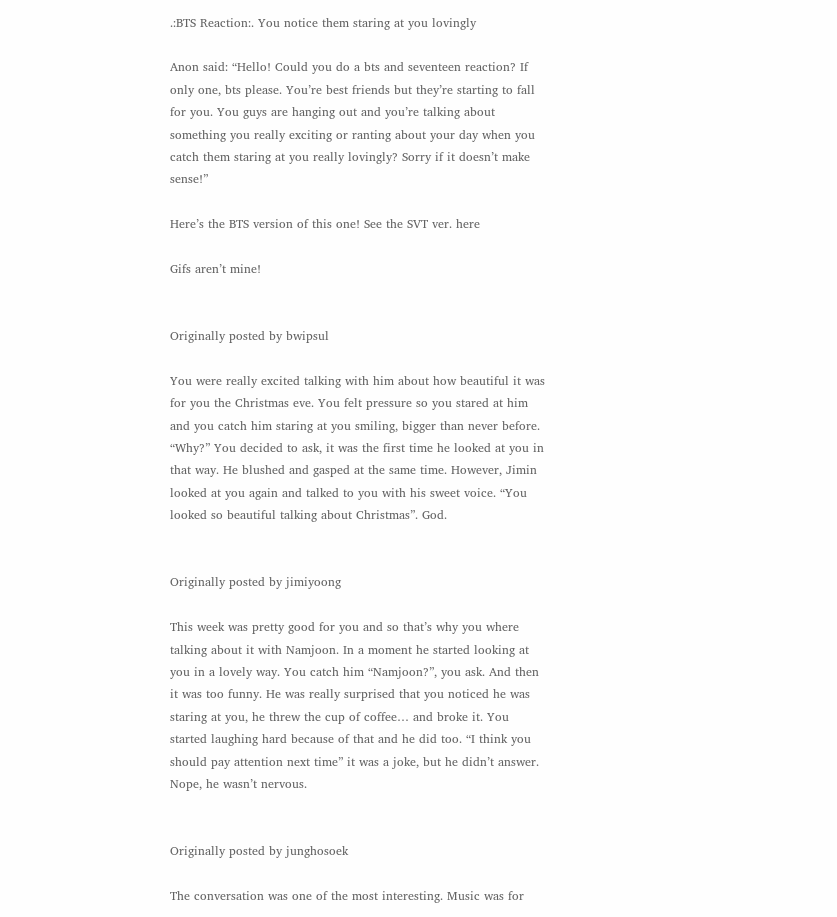.:BTS Reaction:. You notice them staring at you lovingly

Anon said: “Hello! Could you do a bts and seventeen reaction? If only one, bts please. You’re best friends but they’re starting to fall for you. You guys are hanging out and you’re talking about something you really exciting or ranting about your day when you catch them staring at you really lovingly? Sorry if it doesn’t make sense!”

Here’s the BTS version of this one! See the SVT ver. here

Gifs aren’t mine!


Originally posted by bwipsul

You were really excited talking with him about how beautiful it was for you the Christmas eve. You felt pressure so you stared at him and you catch him staring at you smiling, bigger than never before. “Why?” You decided to ask, it was the first time he looked at you in that way. He blushed and gasped at the same time. However, Jimin looked at you again and talked to you with his sweet voice. “You looked so beautiful talking about Christmas”. God.


Originally posted by jimiyoong

This week was pretty good for you and so that’s why you where talking about it with Namjoon. In a moment he started looking at you in a lovely way. You catch him “Namjoon?”, you ask. And then it was too funny. He was really surprised that you noticed he was staring at you, he threw the cup of coffee… and broke it. You started laughing hard because of that and he did too. “I think you should pay attention next time” it was a joke, but he didn’t answer. Nope, he wasn’t nervous.


Originally posted by junghosoek

The conversation was one of the most interesting. Music was for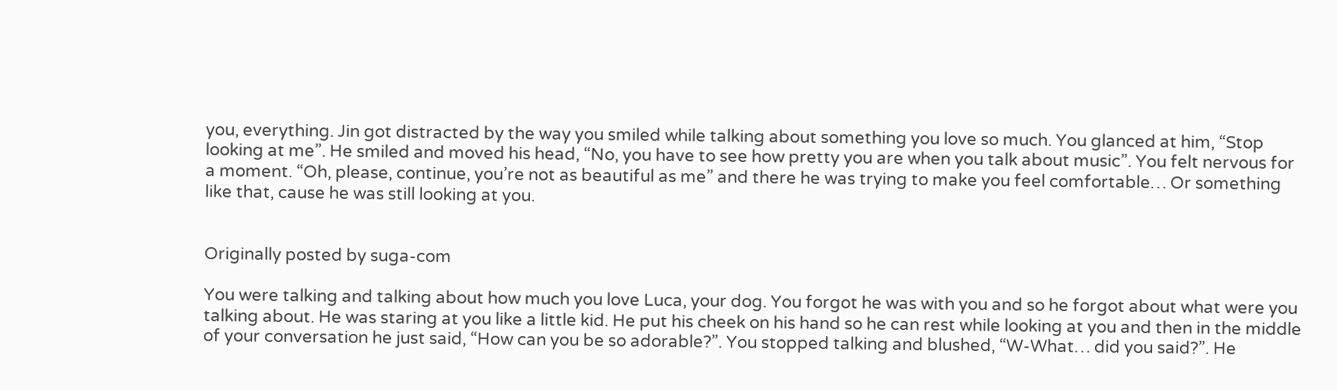you, everything. Jin got distracted by the way you smiled while talking about something you love so much. You glanced at him, “Stop looking at me”. He smiled and moved his head, “No, you have to see how pretty you are when you talk about music”. You felt nervous for a moment. “Oh, please, continue, you’re not as beautiful as me” and there he was trying to make you feel comfortable… Or something like that, cause he was still looking at you.


Originally posted by suga-com

You were talking and talking about how much you love Luca, your dog. You forgot he was with you and so he forgot about what were you talking about. He was staring at you like a little kid. He put his cheek on his hand so he can rest while looking at you and then in the middle of your conversation he just said, “How can you be so adorable?”. You stopped talking and blushed, “W-What… did you said?”. He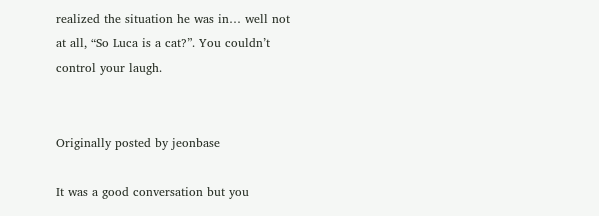realized the situation he was in… well not at all, “So Luca is a cat?”. You couldn’t control your laugh.


Originally posted by jeonbase

It was a good conversation but you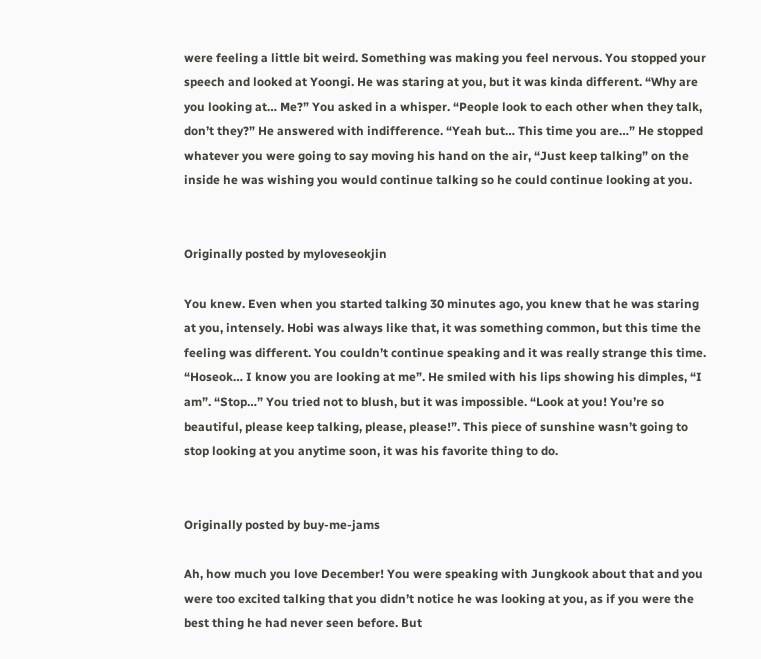were feeling a little bit weird. Something was making you feel nervous. You stopped your speech and looked at Yoongi. He was staring at you, but it was kinda different. “Why are you looking at… Me?” You asked in a whisper. “People look to each other when they talk, don’t they?” He answered with indifference. “Yeah but… This time you are…” He stopped whatever you were going to say moving his hand on the air, “Just keep talking” on the inside he was wishing you would continue talking so he could continue looking at you.


Originally posted by myloveseokjin

You knew. Even when you started talking 30 minutes ago, you knew that he was staring at you, intensely. Hobi was always like that, it was something common, but this time the feeling was different. You couldn’t continue speaking and it was really strange this time. “Hoseok… I know you are looking at me”. He smiled with his lips showing his dimples, “I am”. “Stop…” You tried not to blush, but it was impossible. “Look at you! You’re so beautiful, please keep talking, please, please!”. This piece of sunshine wasn’t going to stop looking at you anytime soon, it was his favorite thing to do.


Originally posted by buy-me-jams

Ah, how much you love December! You were speaking with Jungkook about that and you were too excited talking that you didn’t notice he was looking at you, as if you were the best thing he had never seen before. But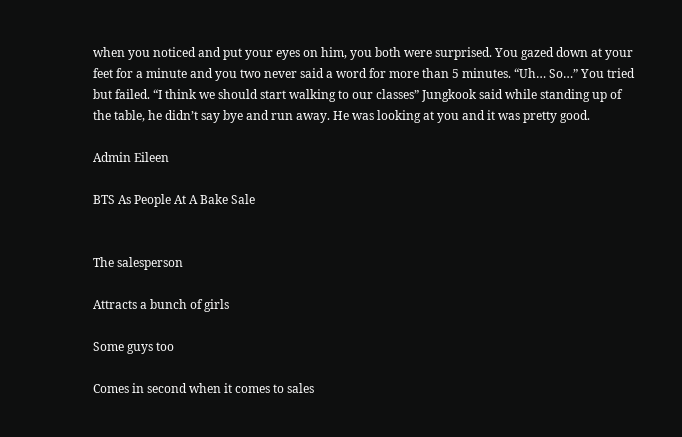when you noticed and put your eyes on him, you both were surprised. You gazed down at your feet for a minute and you two never said a word for more than 5 minutes. “Uh… So…” You tried but failed. “I think we should start walking to our classes” Jungkook said while standing up of the table, he didn’t say bye and run away. He was looking at you and it was pretty good.

Admin Eileen

BTS As People At A Bake Sale


The salesperson

Attracts a bunch of girls

Some guys too

Comes in second when it comes to sales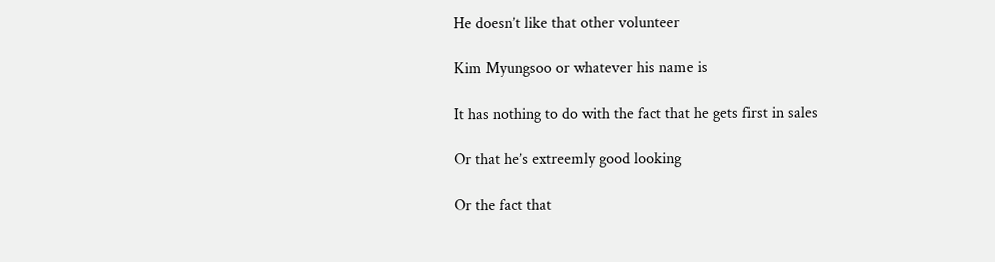He doesn’t like that other volunteer

Kim Myungsoo or whatever his name is

It has nothing to do with the fact that he gets first in sales

Or that he’s extreemly good looking

Or the fact that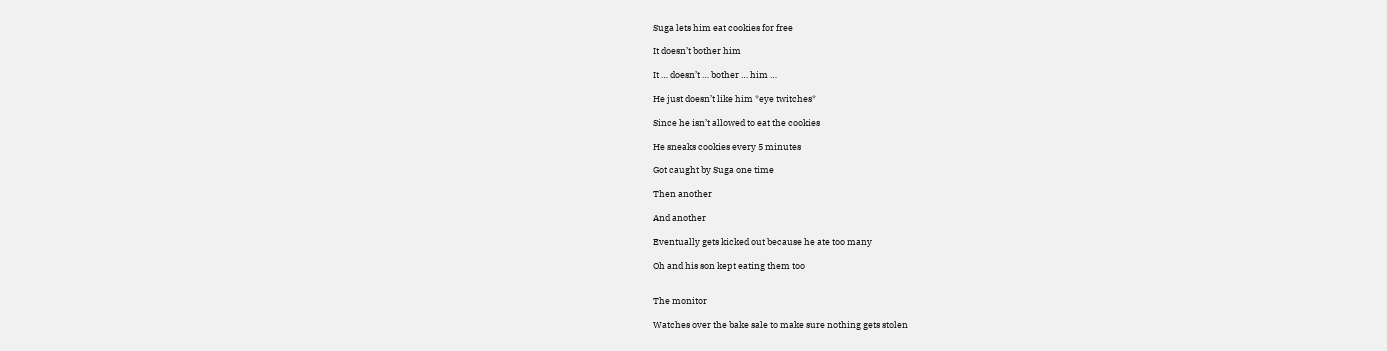Suga lets him eat cookies for free

It doesn’t bother him

It … doesn’t … bother … him …

He just doesn’t like him *eye twitches*

Since he isn’t allowed to eat the cookies

He sneaks cookies every 5 minutes

Got caught by Suga one time

Then another

And another

Eventually gets kicked out because he ate too many

Oh and his son kept eating them too


The monitor

Watches over the bake sale to make sure nothing gets stolen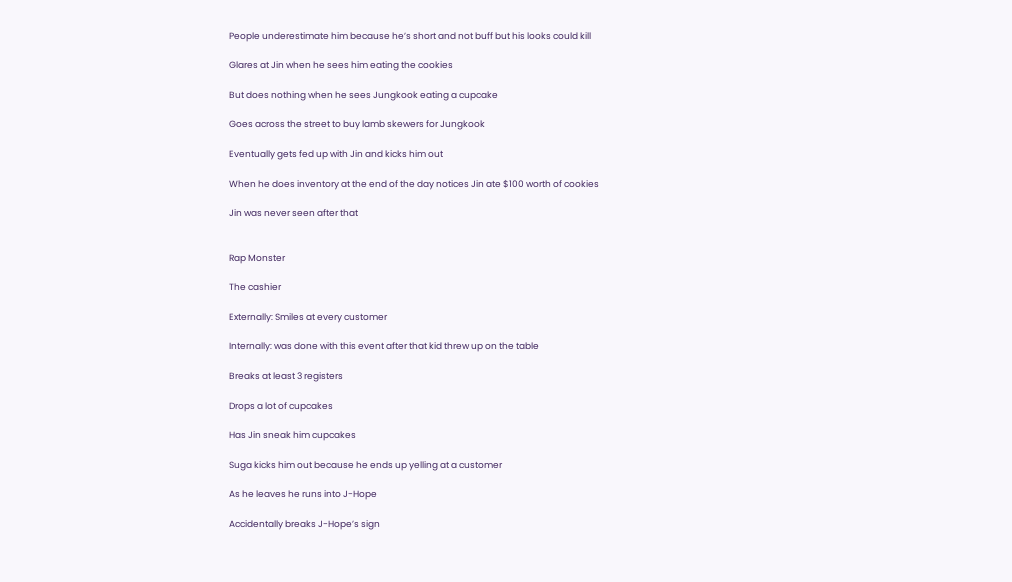People underestimate him because he’s short and not buff but his looks could kill

Glares at Jin when he sees him eating the cookies

But does nothing when he sees Jungkook eating a cupcake

Goes across the street to buy lamb skewers for Jungkook

Eventually gets fed up with Jin and kicks him out

When he does inventory at the end of the day notices Jin ate $100 worth of cookies

Jin was never seen after that


Rap Monster

The cashier

Externally: Smiles at every customer

Internally: was done with this event after that kid threw up on the table

Breaks at least 3 registers

Drops a lot of cupcakes

Has Jin sneak him cupcakes

Suga kicks him out because he ends up yelling at a customer

As he leaves he runs into J-Hope

Accidentally breaks J-Hope’s sign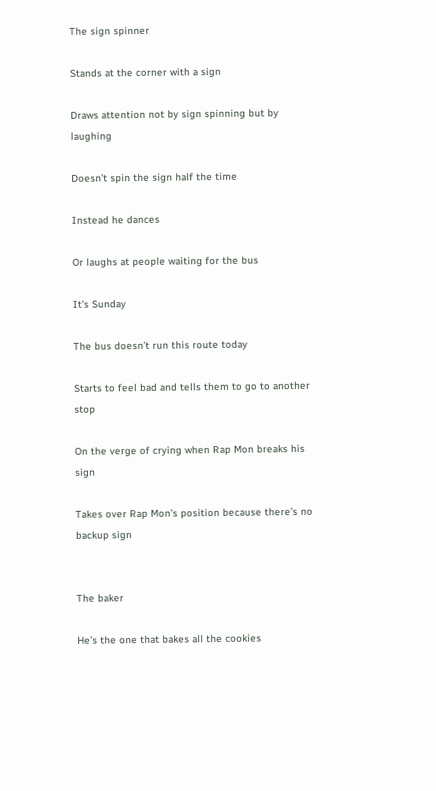The sign spinner

Stands at the corner with a sign

Draws attention not by sign spinning but by laughing

Doesn’t spin the sign half the time

Instead he dances

Or laughs at people waiting for the bus

It’s Sunday

The bus doesn’t run this route today

Starts to feel bad and tells them to go to another stop

On the verge of crying when Rap Mon breaks his sign

Takes over Rap Mon’s position because there’s no backup sign


The baker

He’s the one that bakes all the cookies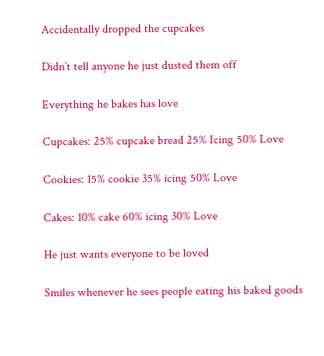Accidentally dropped the cupcakes

Didn’t tell anyone he just dusted them off

Everything he bakes has love

Cupcakes: 25% cupcake bread 25% Icing 50% Love

Cookies: 15% cookie 35% icing 50% Love

Cakes: 10% cake 60% icing 30% Love

He just wants everyone to be loved

Smiles whenever he sees people eating his baked goods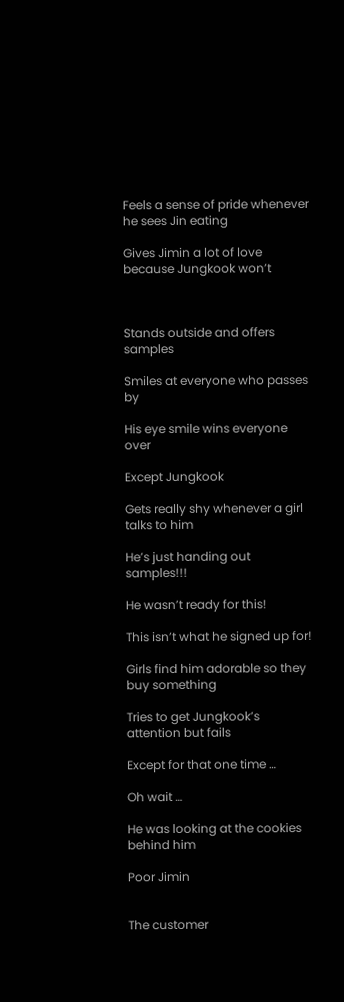Feels a sense of pride whenever he sees Jin eating

Gives Jimin a lot of love because Jungkook won’t



Stands outside and offers samples

Smiles at everyone who passes by

His eye smile wins everyone over

Except Jungkook

Gets really shy whenever a girl talks to him

He’s just handing out samples!!!

He wasn’t ready for this!

This isn’t what he signed up for!

Girls find him adorable so they buy something

Tries to get Jungkook’s attention but fails

Except for that one time …

Oh wait …

He was looking at the cookies behind him

Poor Jimin


The customer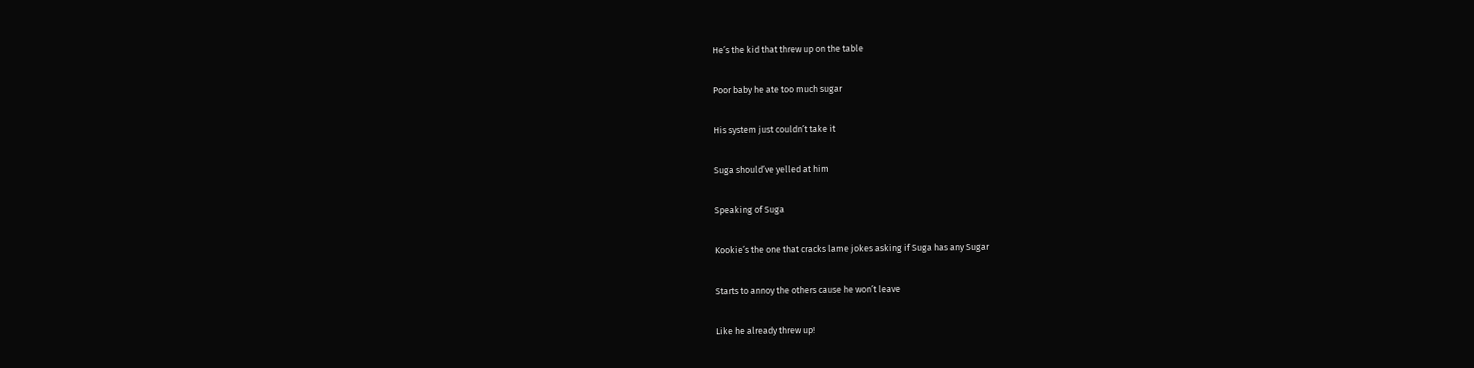He’s the kid that threw up on the table

Poor baby he ate too much sugar

His system just couldn’t take it

Suga should’ve yelled at him

Speaking of Suga

Kookie’s the one that cracks lame jokes asking if Suga has any Sugar

Starts to annoy the others cause he won’t leave

Like he already threw up!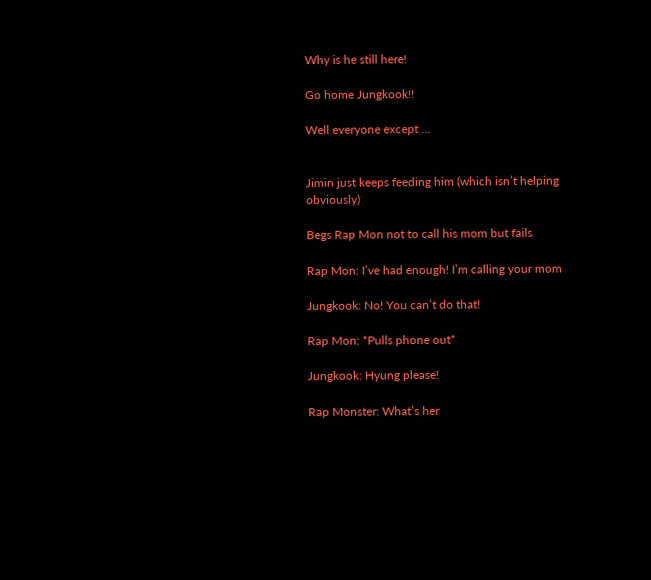Why is he still here!

Go home Jungkook!!

Well everyone except …


Jimin just keeps feeding him (which isn’t helping obviously)

Begs Rap Mon not to call his mom but fails

Rap Mon: I’ve had enough! I’m calling your mom

Jungkook: No! You can’t do that!

Rap Mon: *Pulls phone out*

Jungkook: Hyung please!

Rap Monster: What’s her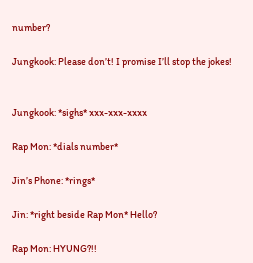number?

Jungkook: Please don’t! I promise I’ll stop the jokes!


Jungkook: *sighs* xxx-xxx-xxxx

Rap Mon: *dials number*

Jin’s Phone: *rings*

Jin: *right beside Rap Mon* Hello?

Rap Mon: HYUNG?!!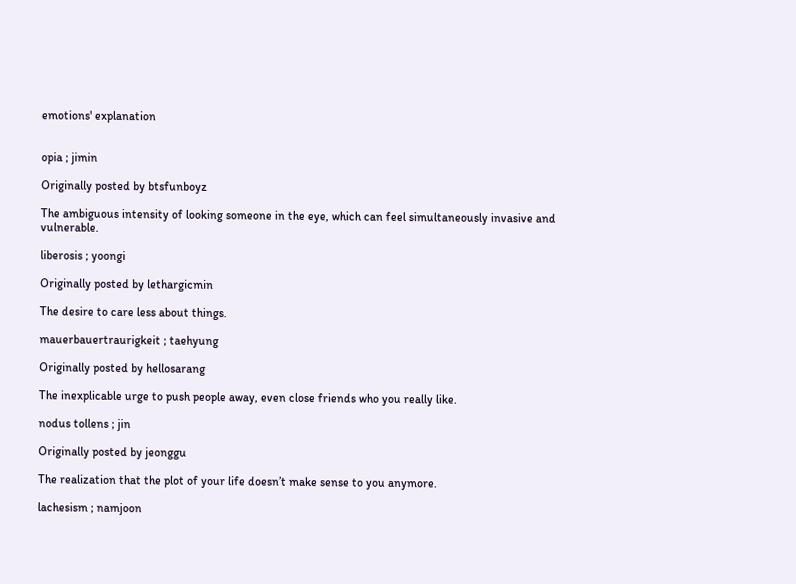emotions' explanation


opia ; jimin

Originally posted by btsfunboyz

The ambiguous intensity of looking someone in the eye, which can feel simultaneously invasive and vulnerable.

liberosis ; yoongi

Originally posted by lethargicmin

The desire to care less about things.

mauerbauertraurigkeit ; taehyung

Originally posted by hellosarang

The inexplicable urge to push people away, even close friends who you really like.

nodus tollens ; jin

Originally posted by jeonggu

The realization that the plot of your life doesn’t make sense to you anymore.

lachesism ; namjoon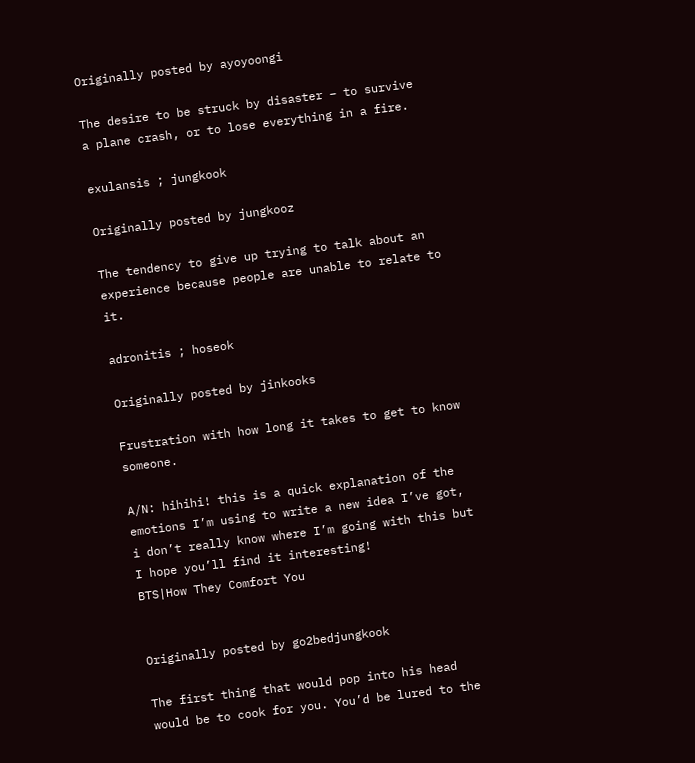Originally posted by ayoyoongi

The desire to be struck by disaster – to survive a plane crash, or to lose everything in a fire.

exulansis ; jungkook

Originally posted by jungkooz

The tendency to give up trying to talk about an experience because people are unable to relate to it.

adronitis ; hoseok

Originally posted by jinkooks

Frustration with how long it takes to get to know someone.

A/N: hihihi! this is a quick explanation of the emotions I’m using to write a new idea I’ve got, i don’t really know where I’m going with this but I hope you’ll find it interesting!
BTS|How They Comfort You


Originally posted by go2bedjungkook

The first thing that would pop into his head would be to cook for you. You’d be lured to the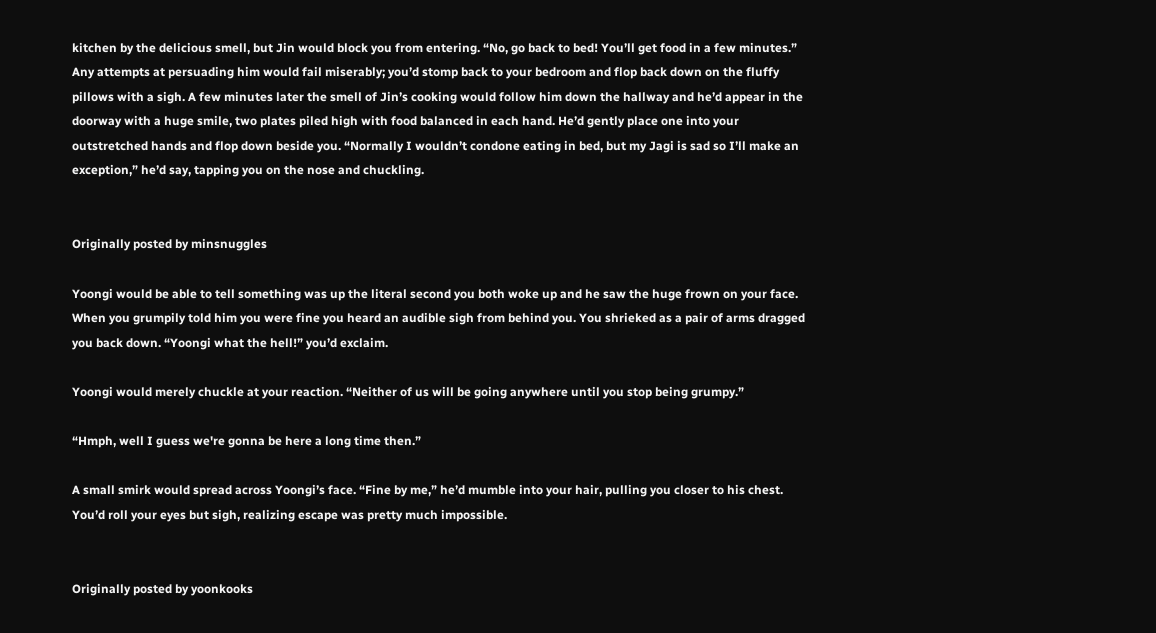kitchen by the delicious smell, but Jin would block you from entering. “No, go back to bed! You’ll get food in a few minutes.” Any attempts at persuading him would fail miserably; you’d stomp back to your bedroom and flop back down on the fluffy pillows with a sigh. A few minutes later the smell of Jin’s cooking would follow him down the hallway and he’d appear in the doorway with a huge smile, two plates piled high with food balanced in each hand. He’d gently place one into your outstretched hands and flop down beside you. “Normally I wouldn’t condone eating in bed, but my Jagi is sad so I’ll make an exception,” he’d say, tapping you on the nose and chuckling.


Originally posted by minsnuggles

Yoongi would be able to tell something was up the literal second you both woke up and he saw the huge frown on your face. When you grumpily told him you were fine you heard an audible sigh from behind you. You shrieked as a pair of arms dragged you back down. “Yoongi what the hell!” you’d exclaim.

Yoongi would merely chuckle at your reaction. “Neither of us will be going anywhere until you stop being grumpy.”

“Hmph, well I guess we're gonna be here a long time then.”

A small smirk would spread across Yoongi’s face. “Fine by me,” he’d mumble into your hair, pulling you closer to his chest. You’d roll your eyes but sigh, realizing escape was pretty much impossible.


Originally posted by yoonkooks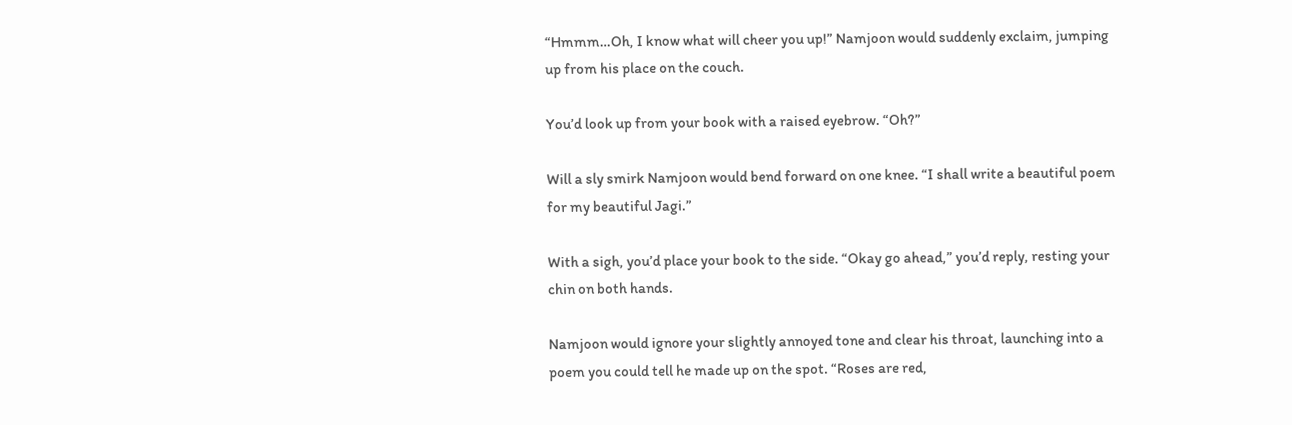“Hmmm…Oh, I know what will cheer you up!” Namjoon would suddenly exclaim, jumping up from his place on the couch.

You’d look up from your book with a raised eyebrow. “Oh?”

Will a sly smirk Namjoon would bend forward on one knee. “I shall write a beautiful poem for my beautiful Jagi.”

With a sigh, you’d place your book to the side. “Okay go ahead,” you’d reply, resting your chin on both hands.

Namjoon would ignore your slightly annoyed tone and clear his throat, launching into a poem you could tell he made up on the spot. “Roses are red,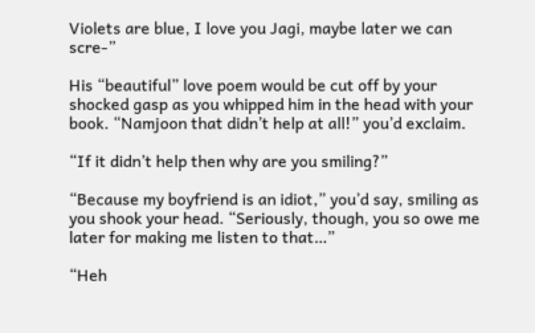Violets are blue, I love you Jagi, maybe later we can scre-”

His “beautiful” love poem would be cut off by your shocked gasp as you whipped him in the head with your book. “Namjoon that didn’t help at all!” you’d exclaim.

“If it didn’t help then why are you smiling?”

“Because my boyfriend is an idiot,” you’d say, smiling as you shook your head. “Seriously, though, you so owe me later for making me listen to that…”

“Heh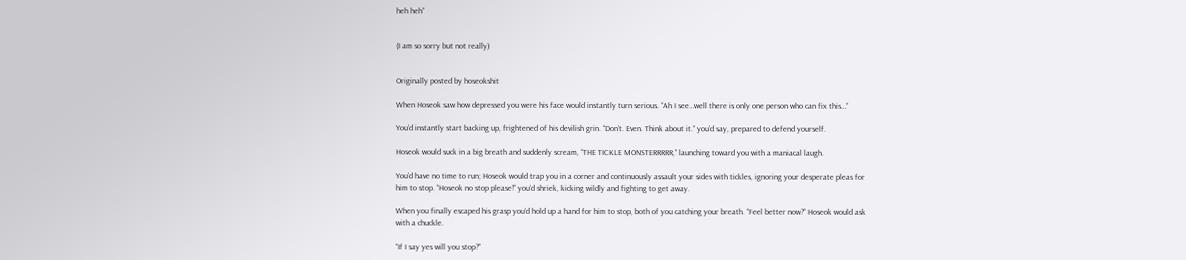heh heh”


(I am so sorry but not really)


Originally posted by hoseokshit

When Hoseok saw how depressed you were his face would instantly turn serious. “Ah I see…well there is only one person who can fix this…”

You’d instantly start backing up, frightened of his devilish grin. “Don’t. Even. Think about it.” you’d say, prepared to defend yourself.

Hoseok would suck in a big breath and suddenly scream, “THE TICKLE MONSTERRRRR,” launching toward you with a maniacal laugh.

You’d have no time to run; Hoseok would trap you in a corner and continuously assault your sides with tickles, ignoring your desperate pleas for him to stop. “Hoseok no stop please!” you’d shriek, kicking wildly and fighting to get away.

When you finally escaped his grasp you’d hold up a hand for him to stop, both of you catching your breath. “Feel better now?” Hoseok would ask with a chuckle.

“If I say yes will you stop?”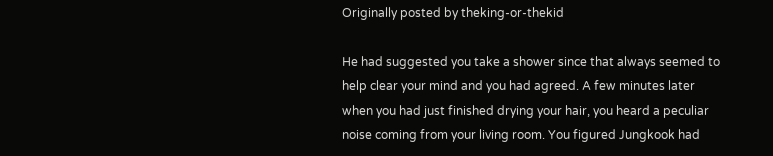Originally posted by theking-or-thekid

He had suggested you take a shower since that always seemed to help clear your mind and you had agreed. A few minutes later when you had just finished drying your hair, you heard a peculiar noise coming from your living room. You figured Jungkook had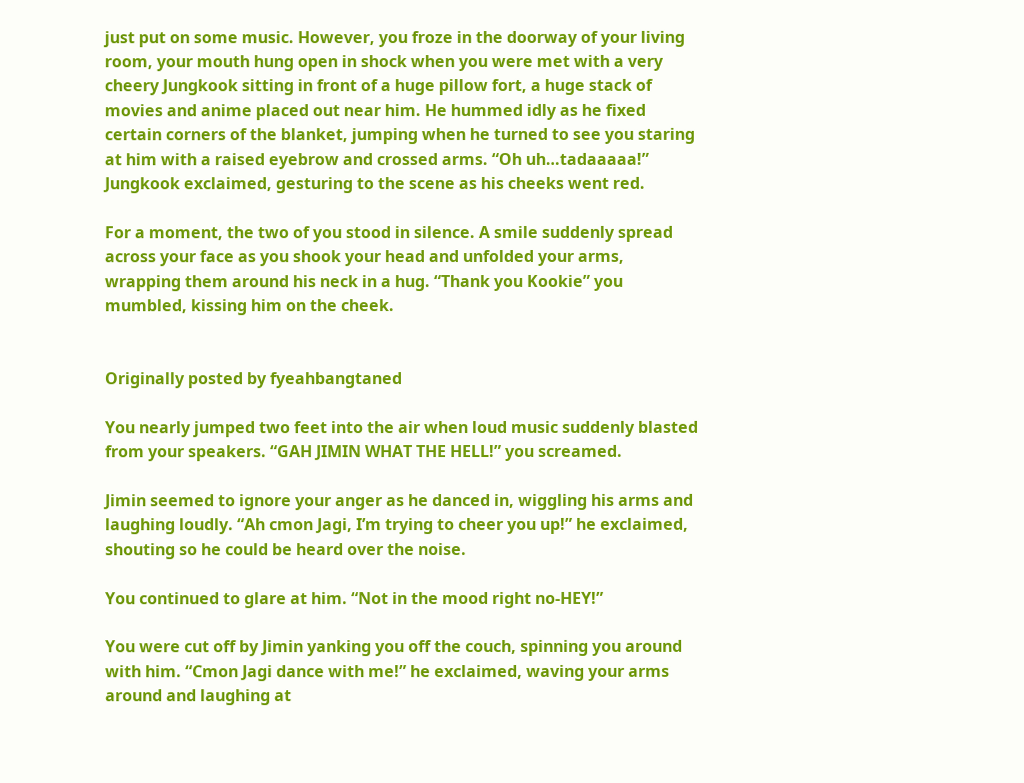just put on some music. However, you froze in the doorway of your living room, your mouth hung open in shock when you were met with a very cheery Jungkook sitting in front of a huge pillow fort, a huge stack of movies and anime placed out near him. He hummed idly as he fixed certain corners of the blanket, jumping when he turned to see you staring at him with a raised eyebrow and crossed arms. “Oh uh…tadaaaaa!” Jungkook exclaimed, gesturing to the scene as his cheeks went red.

For a moment, the two of you stood in silence. A smile suddenly spread across your face as you shook your head and unfolded your arms, wrapping them around his neck in a hug. “Thank you Kookie” you mumbled, kissing him on the cheek.


Originally posted by fyeahbangtaned

You nearly jumped two feet into the air when loud music suddenly blasted from your speakers. “GAH JIMIN WHAT THE HELL!” you screamed.

Jimin seemed to ignore your anger as he danced in, wiggling his arms and laughing loudly. “Ah cmon Jagi, I’m trying to cheer you up!” he exclaimed, shouting so he could be heard over the noise.

You continued to glare at him. “Not in the mood right no-HEY!”

You were cut off by Jimin yanking you off the couch, spinning you around with him. “Cmon Jagi dance with me!” he exclaimed, waving your arms around and laughing at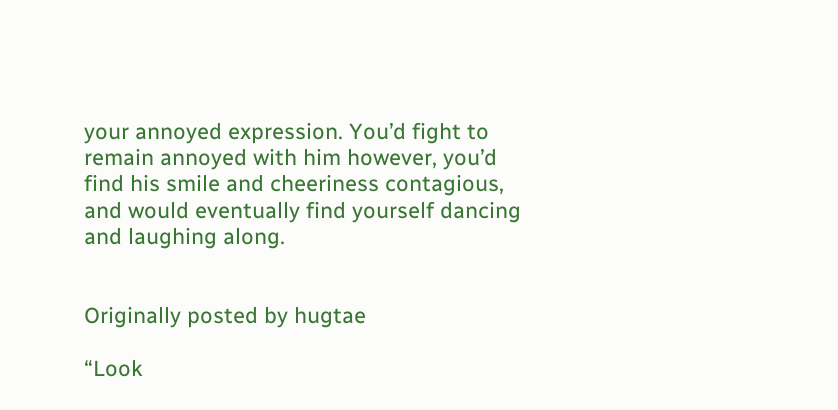your annoyed expression. You’d fight to remain annoyed with him however, you’d find his smile and cheeriness contagious, and would eventually find yourself dancing and laughing along.


Originally posted by hugtae

“Look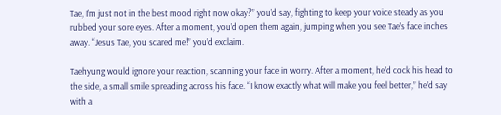Tae, I’m just not in the best mood right now okay?” you’d say, fighting to keep your voice steady as you rubbed your sore eyes. After a moment, you’d open them again, jumping when you see Tae’s face inches away. “Jesus Tae, you scared me!” you’d exclaim.

Taehyung would ignore your reaction, scanning your face in worry. After a moment, he’d cock his head to the side, a small smile spreading across his face. “I know exactly what will make you feel better,” he’d say with a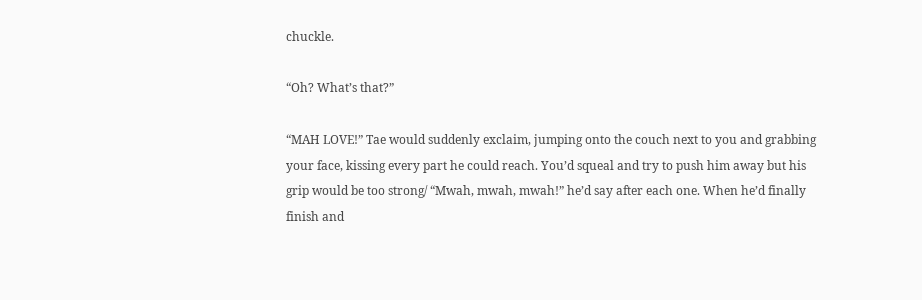chuckle.

“Oh? What’s that?”

“MAH LOVE!” Tae would suddenly exclaim, jumping onto the couch next to you and grabbing your face, kissing every part he could reach. You’d squeal and try to push him away but his grip would be too strong/ “Mwah, mwah, mwah!” he’d say after each one. When he’d finally finish and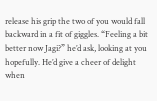release his grip the two of you would fall backward in a fit of giggles. “Feeling a bit better now Jagi?” he’d ask, looking at you hopefully. He’d give a cheer of delight when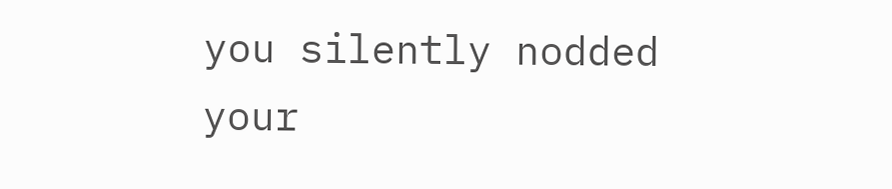you silently nodded your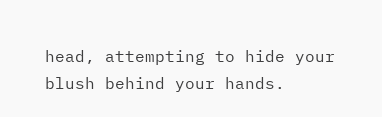head, attempting to hide your blush behind your hands.